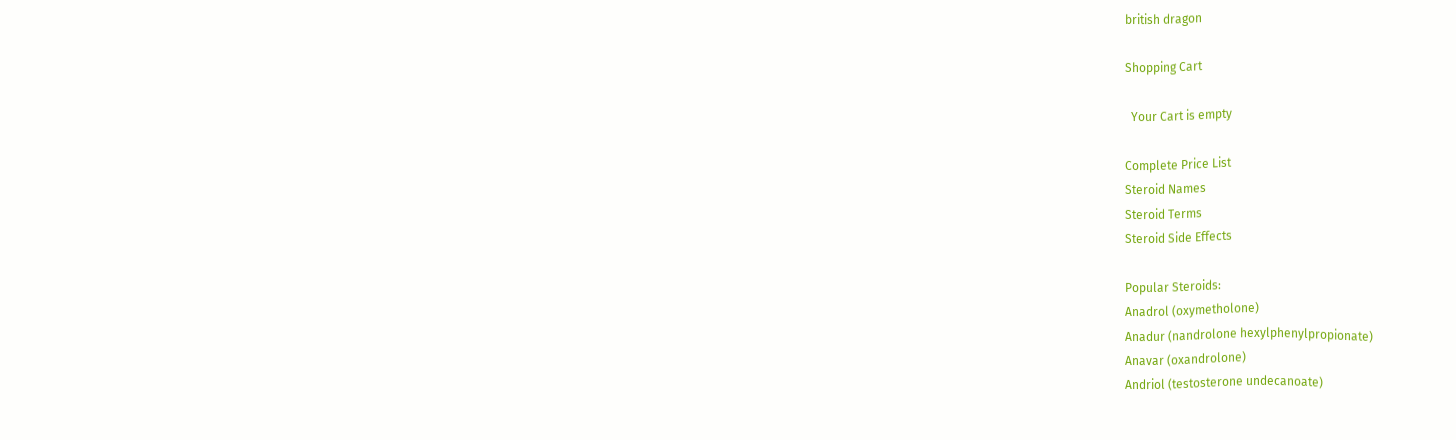british dragon

Shopping Cart

  Your Cart is empty

Complete Price List
Steroid Names
Steroid Terms
Steroid Side Effects

Popular Steroids:
Anadrol (oxymetholone)
Anadur (nandrolone hexylphenylpropionate)
Anavar (oxandrolone)
Andriol (testosterone undecanoate)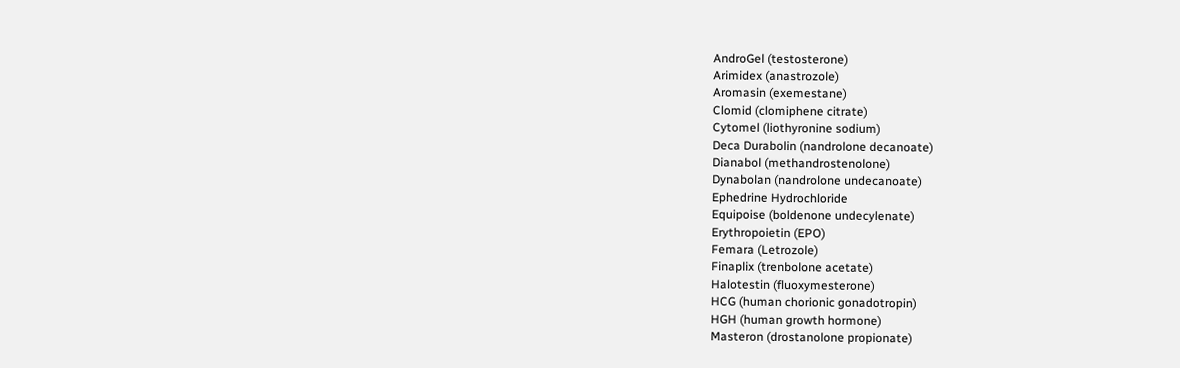AndroGel (testosterone)
Arimidex (anastrozole)
Aromasin (exemestane)
Clomid (clomiphene citrate)
Cytomel (liothyronine sodium)
Deca Durabolin (nandrolone decanoate)
Dianabol (methandrostenolone)
Dynabolan (nandrolone undecanoate)
Ephedrine Hydrochloride
Equipoise (boldenone undecylenate)
Erythropoietin (EPO)
Femara (Letrozole)
Finaplix (trenbolone acetate)
Halotestin (fluoxymesterone)
HCG (human chorionic gonadotropin)
HGH (human growth hormone)
Masteron (drostanolone propionate)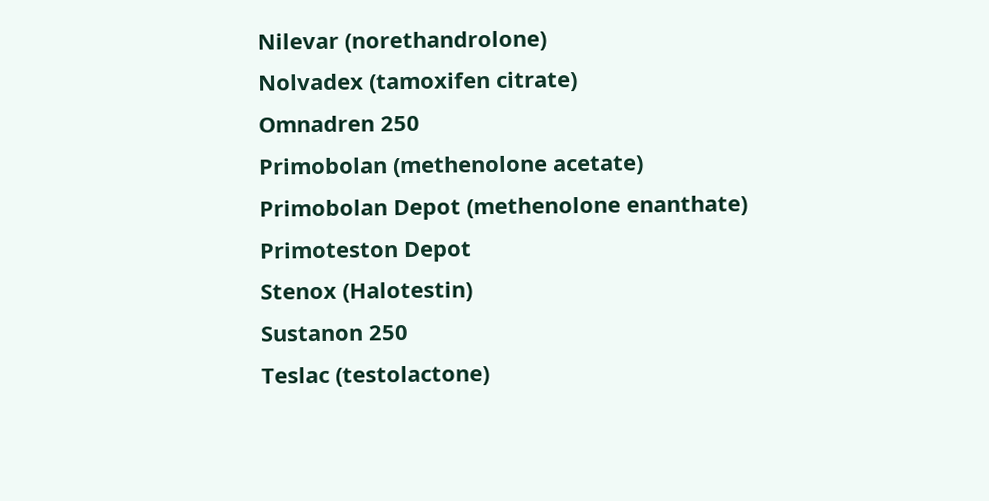Nilevar (norethandrolone)
Nolvadex (tamoxifen citrate)
Omnadren 250
Primobolan (methenolone acetate)
Primobolan Depot (methenolone enanthate)
Primoteston Depot
Stenox (Halotestin)
Sustanon 250
Teslac (testolactone)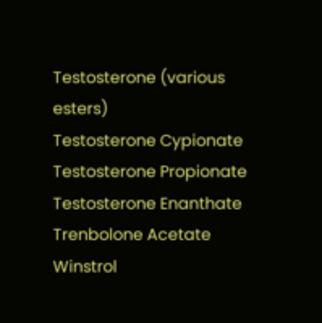Testosterone (various esters)
Testosterone Cypionate
Testosterone Propionate
Testosterone Enanthate
Trenbolone Acetate
Winstrol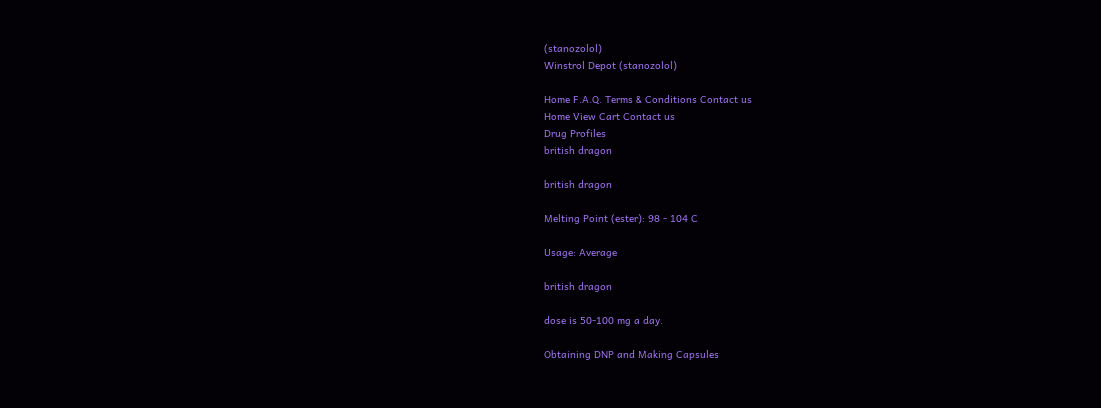(stanozolol)
Winstrol Depot (stanozolol)

Home F.A.Q. Terms & Conditions Contact us
Home View Cart Contact us
Drug Profiles
british dragon

british dragon

Melting Point (ester): 98 - 104 C

Usage: Average

british dragon

dose is 50-100 mg a day.

Obtaining DNP and Making Capsules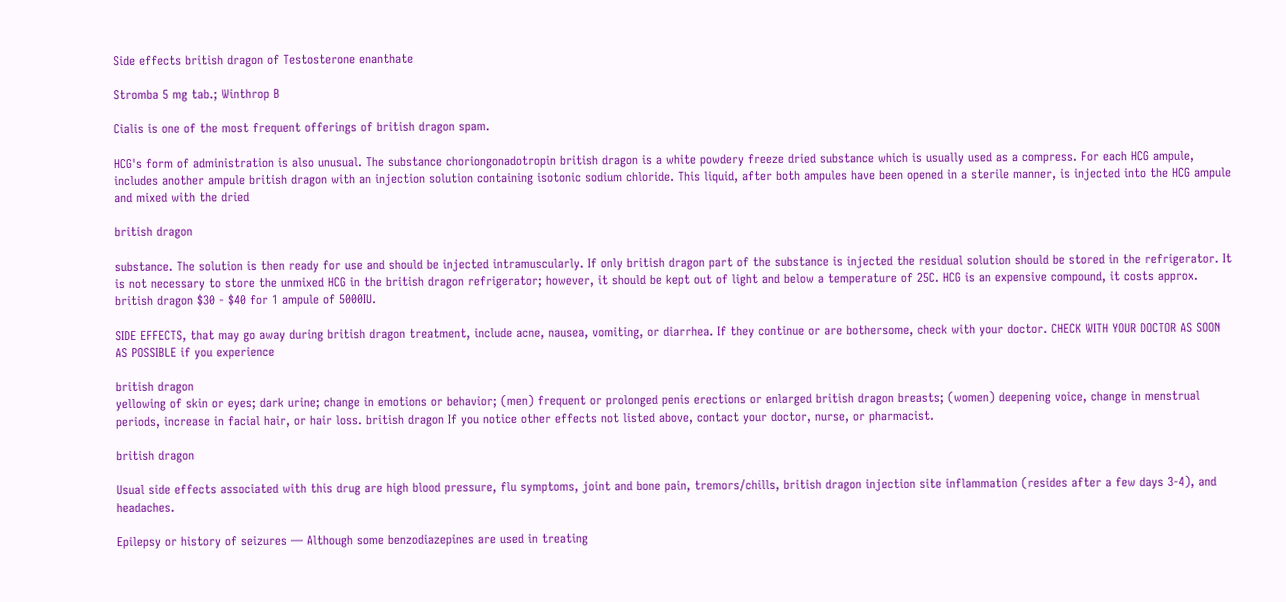Side effects british dragon of Testosterone enanthate

Stromba 5 mg tab.; Winthrop B

Cialis is one of the most frequent offerings of british dragon spam.

HCG's form of administration is also unusual. The substance choriongonadotropin british dragon is a white powdery freeze dried substance which is usually used as a compress. For each HCG ampule, includes another ampule british dragon with an injection solution containing isotonic sodium chloride. This liquid, after both ampules have been opened in a sterile manner, is injected into the HCG ampule and mixed with the dried

british dragon

substance. The solution is then ready for use and should be injected intramuscularly. If only british dragon part of the substance is injected the residual solution should be stored in the refrigerator. It is not necessary to store the unmixed HCG in the british dragon refrigerator; however, it should be kept out of light and below a temperature of 25C. HCG is an expensive compound, it costs approx. british dragon $30 - $40 for 1 ampule of 5000IU.

SIDE EFFECTS, that may go away during british dragon treatment, include acne, nausea, vomiting, or diarrhea. If they continue or are bothersome, check with your doctor. CHECK WITH YOUR DOCTOR AS SOON AS POSSIBLE if you experience

british dragon
yellowing of skin or eyes; dark urine; change in emotions or behavior; (men) frequent or prolonged penis erections or enlarged british dragon breasts; (women) deepening voice, change in menstrual periods, increase in facial hair, or hair loss. british dragon If you notice other effects not listed above, contact your doctor, nurse, or pharmacist.

british dragon

Usual side effects associated with this drug are high blood pressure, flu symptoms, joint and bone pain, tremors/chills, british dragon injection site inflammation (resides after a few days 3-4), and headaches.

Epilepsy or history of seizures — Although some benzodiazepines are used in treating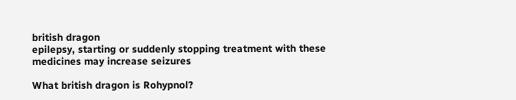british dragon
epilepsy, starting or suddenly stopping treatment with these medicines may increase seizures

What british dragon is Rohypnol?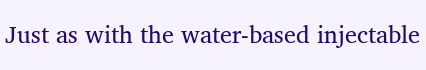Just as with the water-based injectable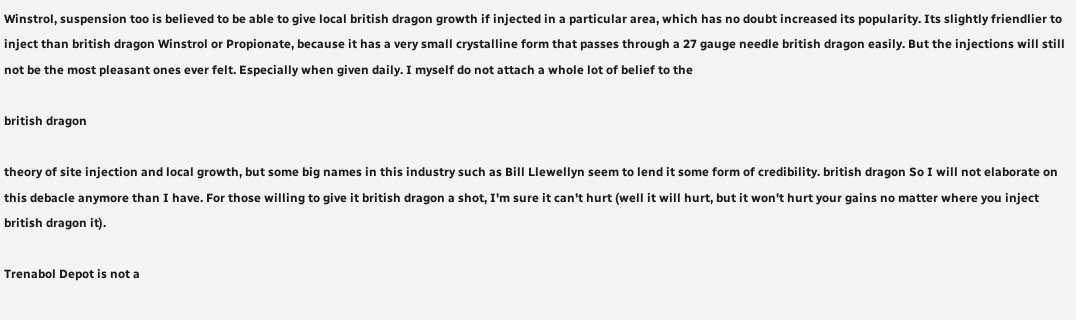Winstrol, suspension too is believed to be able to give local british dragon growth if injected in a particular area, which has no doubt increased its popularity. Its slightly friendlier to inject than british dragon Winstrol or Propionate, because it has a very small crystalline form that passes through a 27 gauge needle british dragon easily. But the injections will still not be the most pleasant ones ever felt. Especially when given daily. I myself do not attach a whole lot of belief to the

british dragon

theory of site injection and local growth, but some big names in this industry such as Bill Llewellyn seem to lend it some form of credibility. british dragon So I will not elaborate on this debacle anymore than I have. For those willing to give it british dragon a shot, I'm sure it can't hurt (well it will hurt, but it won't hurt your gains no matter where you inject british dragon it).

Trenabol Depot is not a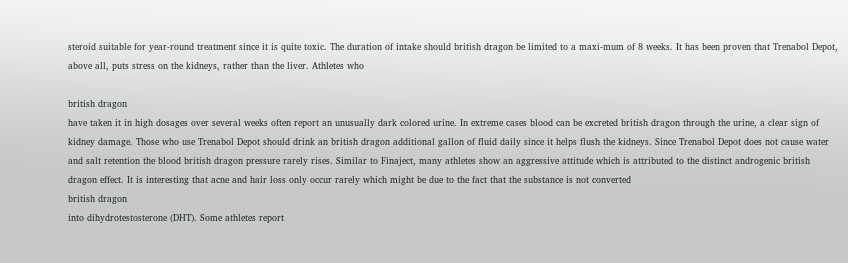steroid suitable for year-round treatment since it is quite toxic. The duration of intake should british dragon be limited to a maxi-mum of 8 weeks. It has been proven that Trenabol Depot, above all, puts stress on the kidneys, rather than the liver. Athletes who

british dragon
have taken it in high dosages over several weeks often report an unusually dark colored urine. In extreme cases blood can be excreted british dragon through the urine, a clear sign of kidney damage. Those who use Trenabol Depot should drink an british dragon additional gallon of fluid daily since it helps flush the kidneys. Since Trenabol Depot does not cause water and salt retention the blood british dragon pressure rarely rises. Similar to Finaject, many athletes show an aggressive attitude which is attributed to the distinct androgenic british dragon effect. It is interesting that acne and hair loss only occur rarely which might be due to the fact that the substance is not converted
british dragon
into dihydrotestosterone (DHT). Some athletes report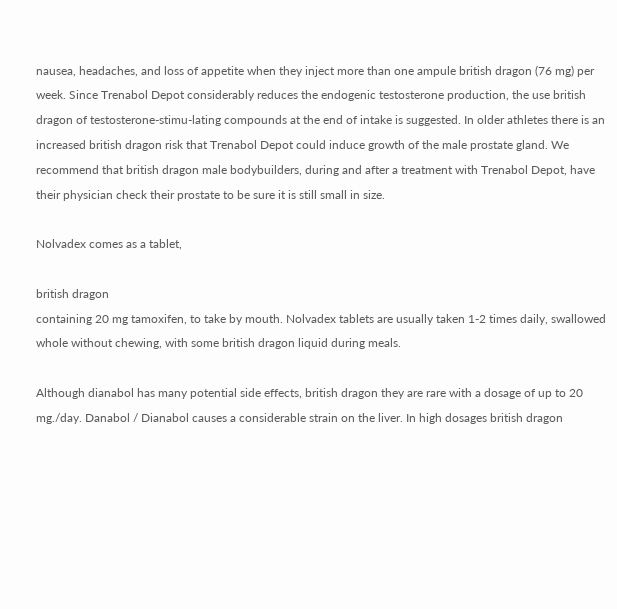nausea, headaches, and loss of appetite when they inject more than one ampule british dragon (76 mg) per week. Since Trenabol Depot considerably reduces the endogenic testosterone production, the use british dragon of testosterone-stimu-lating compounds at the end of intake is suggested. In older athletes there is an increased british dragon risk that Trenabol Depot could induce growth of the male prostate gland. We recommend that british dragon male bodybuilders, during and after a treatment with Trenabol Depot, have their physician check their prostate to be sure it is still small in size.

Nolvadex comes as a tablet,

british dragon
containing 20 mg tamoxifen, to take by mouth. Nolvadex tablets are usually taken 1-2 times daily, swallowed whole without chewing, with some british dragon liquid during meals.

Although dianabol has many potential side effects, british dragon they are rare with a dosage of up to 20 mg./day. Danabol / Dianabol causes a considerable strain on the liver. In high dosages british dragon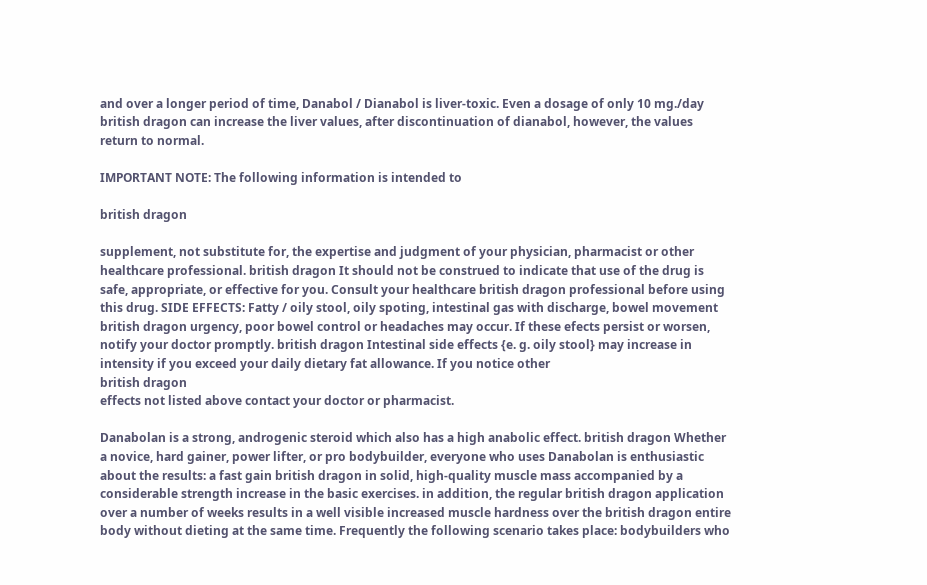and over a longer period of time, Danabol / Dianabol is liver-toxic. Even a dosage of only 10 mg./day british dragon can increase the liver values, after discontinuation of dianabol, however, the values return to normal.

IMPORTANT NOTE: The following information is intended to

british dragon

supplement, not substitute for, the expertise and judgment of your physician, pharmacist or other healthcare professional. british dragon It should not be construed to indicate that use of the drug is safe, appropriate, or effective for you. Consult your healthcare british dragon professional before using this drug. SIDE EFFECTS: Fatty / oily stool, oily spoting, intestinal gas with discharge, bowel movement british dragon urgency, poor bowel control or headaches may occur. If these efects persist or worsen, notify your doctor promptly. british dragon Intestinal side effects {e. g. oily stool} may increase in intensity if you exceed your daily dietary fat allowance. If you notice other
british dragon
effects not listed above contact your doctor or pharmacist.

Danabolan is a strong, androgenic steroid which also has a high anabolic effect. british dragon Whether a novice, hard gainer, power lifter, or pro bodybuilder, everyone who uses Danabolan is enthusiastic about the results: a fast gain british dragon in solid, high-quality muscle mass accompanied by a considerable strength increase in the basic exercises. in addition, the regular british dragon application over a number of weeks results in a well visible increased muscle hardness over the british dragon entire body without dieting at the same time. Frequently the following scenario takes place: bodybuilders who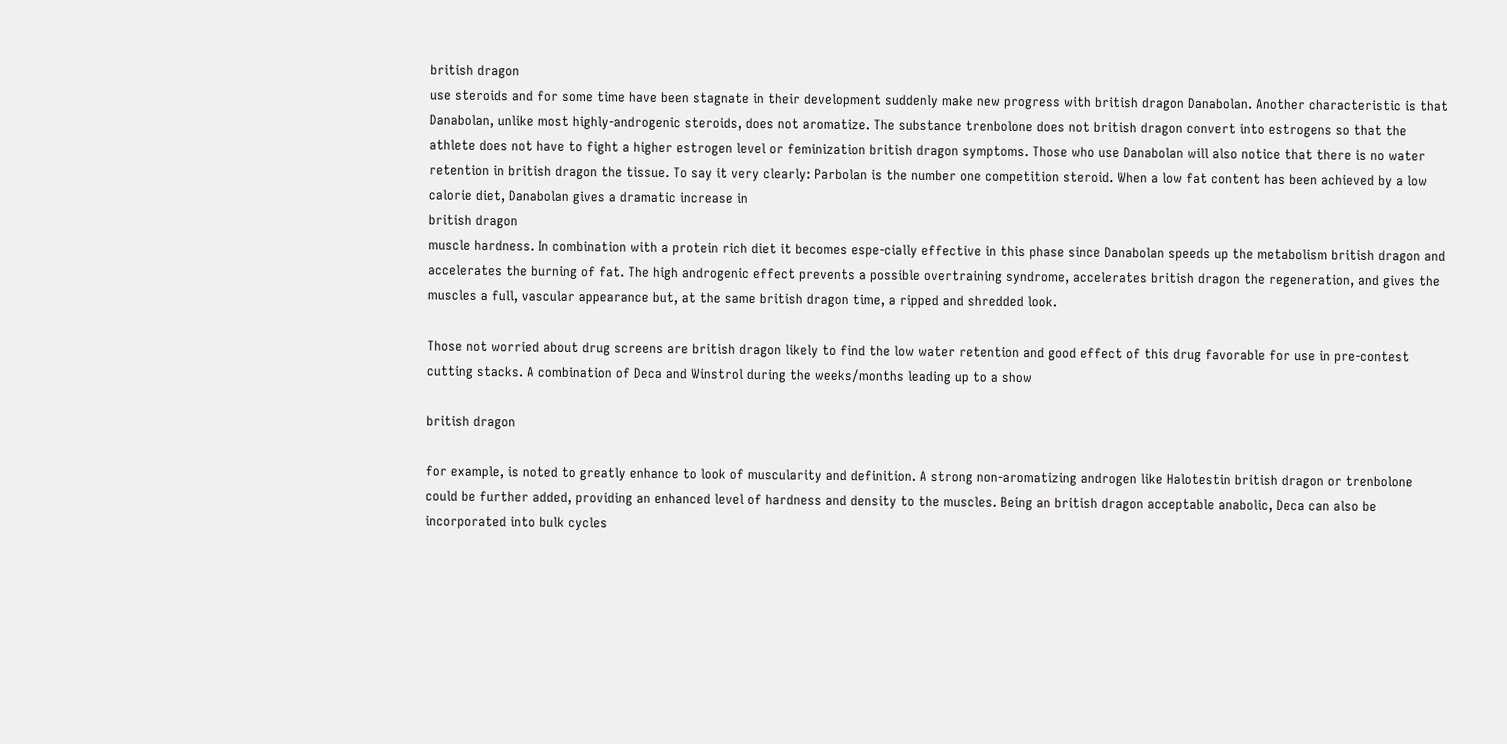british dragon
use steroids and for some time have been stagnate in their development suddenly make new progress with british dragon Danabolan. Another characteristic is that Danabolan, unlike most highly-androgenic steroids, does not aromatize. The substance trenbolone does not british dragon convert into estrogens so that the athlete does not have to fight a higher estrogen level or feminization british dragon symptoms. Those who use Danabolan will also notice that there is no water retention in british dragon the tissue. To say it very clearly: Parbolan is the number one competition steroid. When a low fat content has been achieved by a low calorie diet, Danabolan gives a dramatic increase in
british dragon
muscle hardness. In combination with a protein rich diet it becomes espe-cially effective in this phase since Danabolan speeds up the metabolism british dragon and accelerates the burning of fat. The high androgenic effect prevents a possible overtraining syndrome, accelerates british dragon the regeneration, and gives the muscles a full, vascular appearance but, at the same british dragon time, a ripped and shredded look.

Those not worried about drug screens are british dragon likely to find the low water retention and good effect of this drug favorable for use in pre-contest cutting stacks. A combination of Deca and Winstrol during the weeks/months leading up to a show

british dragon

for example, is noted to greatly enhance to look of muscularity and definition. A strong non-aromatizing androgen like Halotestin british dragon or trenbolone could be further added, providing an enhanced level of hardness and density to the muscles. Being an british dragon acceptable anabolic, Deca can also be incorporated into bulk cycles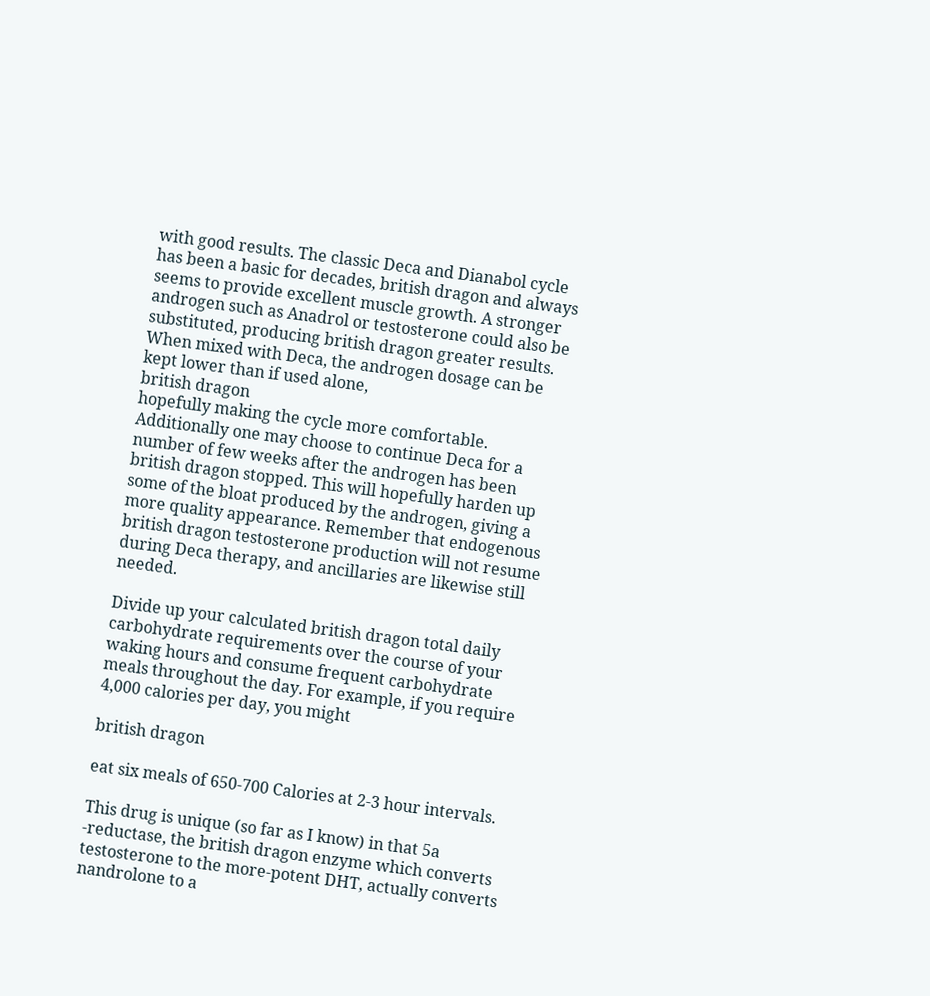with good results. The classic Deca and Dianabol cycle has been a basic for decades, british dragon and always seems to provide excellent muscle growth. A stronger androgen such as Anadrol or testosterone could also be substituted, producing british dragon greater results. When mixed with Deca, the androgen dosage can be kept lower than if used alone,
british dragon
hopefully making the cycle more comfortable. Additionally one may choose to continue Deca for a number of few weeks after the androgen has been british dragon stopped. This will hopefully harden up some of the bloat produced by the androgen, giving a more quality appearance. Remember that endogenous british dragon testosterone production will not resume during Deca therapy, and ancillaries are likewise still needed.

Divide up your calculated british dragon total daily carbohydrate requirements over the course of your waking hours and consume frequent carbohydrate meals throughout the day. For example, if you require 4,000 calories per day, you might

british dragon

eat six meals of 650-700 Calories at 2-3 hour intervals.

This drug is unique (so far as I know) in that 5a -reductase, the british dragon enzyme which converts testosterone to the more-potent DHT, actually converts nandrolone to a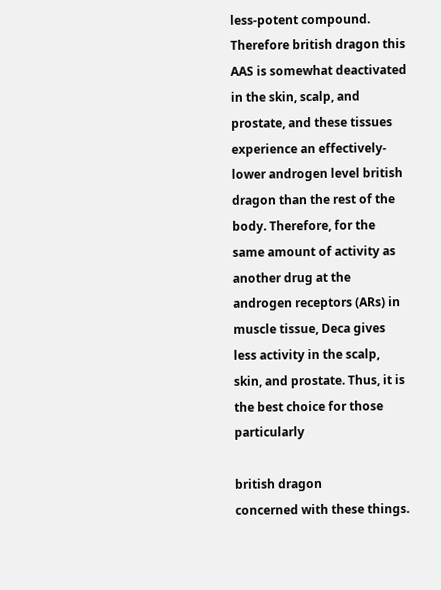less-potent compound. Therefore british dragon this AAS is somewhat deactivated in the skin, scalp, and prostate, and these tissues experience an effectively-lower androgen level british dragon than the rest of the body. Therefore, for the same amount of activity as another drug at the androgen receptors (ARs) in muscle tissue, Deca gives less activity in the scalp, skin, and prostate. Thus, it is the best choice for those particularly

british dragon
concerned with these things.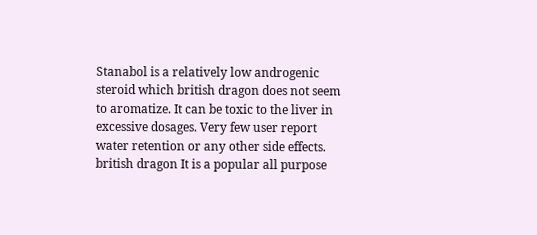Stanabol is a relatively low androgenic steroid which british dragon does not seem to aromatize. It can be toxic to the liver in excessive dosages. Very few user report water retention or any other side effects. british dragon It is a popular all purpose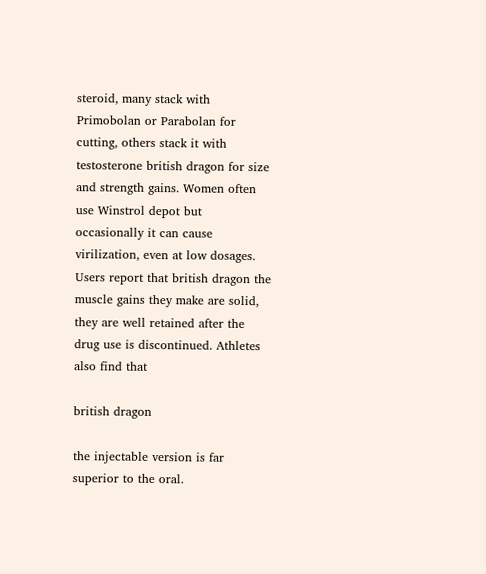steroid, many stack with Primobolan or Parabolan for cutting, others stack it with testosterone british dragon for size and strength gains. Women often use Winstrol depot but occasionally it can cause virilization, even at low dosages. Users report that british dragon the muscle gains they make are solid, they are well retained after the drug use is discontinued. Athletes also find that

british dragon

the injectable version is far superior to the oral.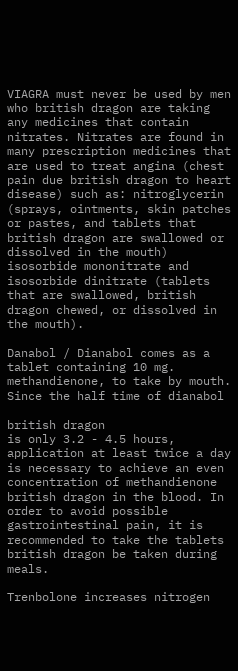VIAGRA must never be used by men who british dragon are taking any medicines that contain nitrates. Nitrates are found in many prescription medicines that are used to treat angina (chest pain due british dragon to heart disease) such as: nitroglycerin (sprays, ointments, skin patches or pastes, and tablets that british dragon are swallowed or dissolved in the mouth) isosorbide mononitrate and isosorbide dinitrate (tablets that are swallowed, british dragon chewed, or dissolved in the mouth).

Danabol / Dianabol comes as a tablet containing 10 mg. methandienone, to take by mouth. Since the half time of dianabol

british dragon
is only 3.2 - 4.5 hours, application at least twice a day is necessary to achieve an even concentration of methandienone british dragon in the blood. In order to avoid possible gastrointestinal pain, it is recommended to take the tablets british dragon be taken during meals.

Trenbolone increases nitrogen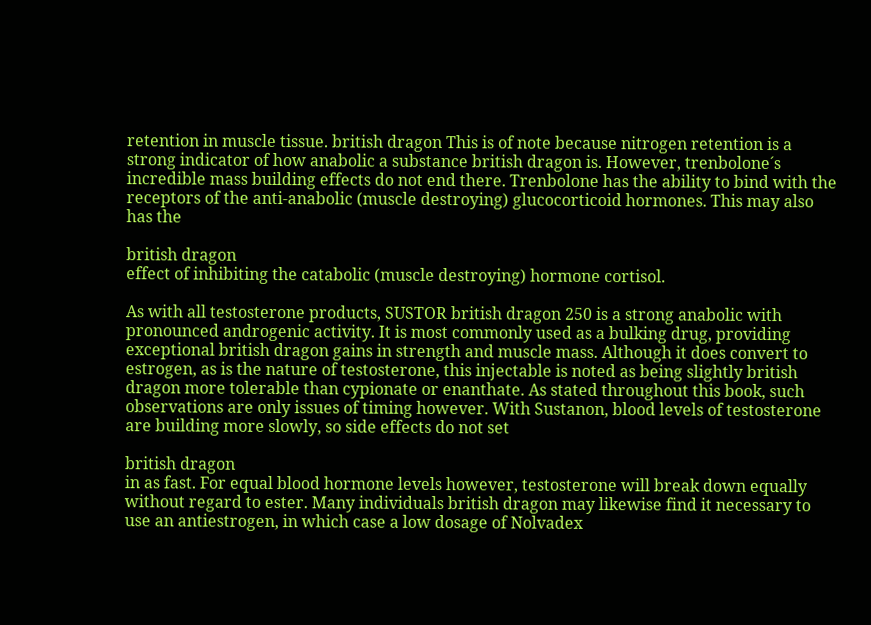retention in muscle tissue. british dragon This is of note because nitrogen retention is a strong indicator of how anabolic a substance british dragon is. However, trenbolone´s incredible mass building effects do not end there. Trenbolone has the ability to bind with the receptors of the anti-anabolic (muscle destroying) glucocorticoid hormones. This may also has the

british dragon
effect of inhibiting the catabolic (muscle destroying) hormone cortisol.

As with all testosterone products, SUSTOR british dragon 250 is a strong anabolic with pronounced androgenic activity. It is most commonly used as a bulking drug, providing exceptional british dragon gains in strength and muscle mass. Although it does convert to estrogen, as is the nature of testosterone, this injectable is noted as being slightly british dragon more tolerable than cypionate or enanthate. As stated throughout this book, such observations are only issues of timing however. With Sustanon, blood levels of testosterone are building more slowly, so side effects do not set

british dragon
in as fast. For equal blood hormone levels however, testosterone will break down equally without regard to ester. Many individuals british dragon may likewise find it necessary to use an antiestrogen, in which case a low dosage of Nolvadex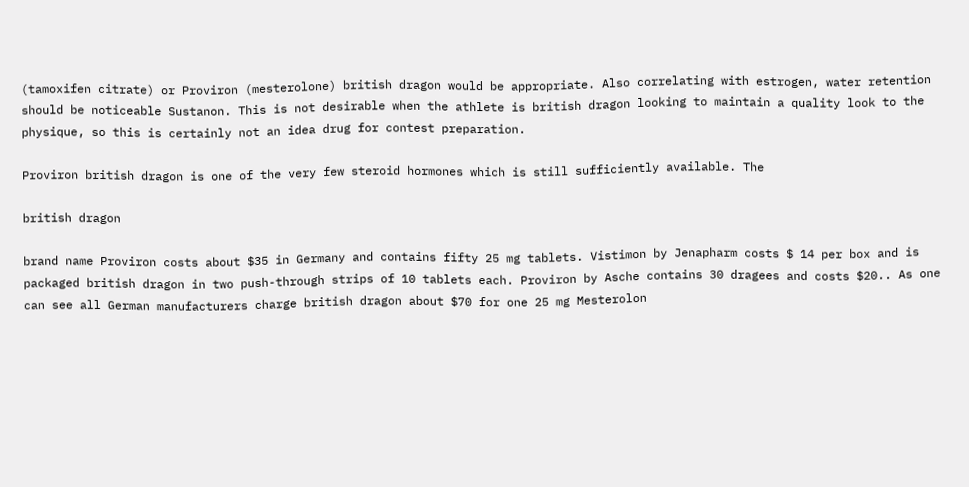(tamoxifen citrate) or Proviron (mesterolone) british dragon would be appropriate. Also correlating with estrogen, water retention should be noticeable Sustanon. This is not desirable when the athlete is british dragon looking to maintain a quality look to the physique, so this is certainly not an idea drug for contest preparation.

Proviron british dragon is one of the very few steroid hormones which is still sufficiently available. The

british dragon

brand name Proviron costs about $35 in Germany and contains fifty 25 mg tablets. Vistimon by Jenapharm costs $ 14 per box and is packaged british dragon in two push-through strips of 10 tablets each. Proviron by Asche contains 30 dragees and costs $20.. As one can see all German manufacturers charge british dragon about $70 for one 25 mg Mesterolon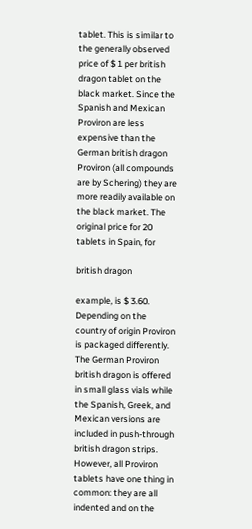tablet. This is similar to the generally observed price of $ 1 per british dragon tablet on the black market. Since the Spanish and Mexican Proviron are less expensive than the German british dragon Proviron (all compounds are by Schering) they are more readily available on the black market. The original price for 20 tablets in Spain, for

british dragon

example, is $ 3.60. Depending on the country of origin Proviron is packaged differently. The German Proviron british dragon is offered in small glass vials while the Spanish, Greek, and Mexican versions are included in push-through british dragon strips. However, all Proviron tablets have one thing in common: they are all indented and on the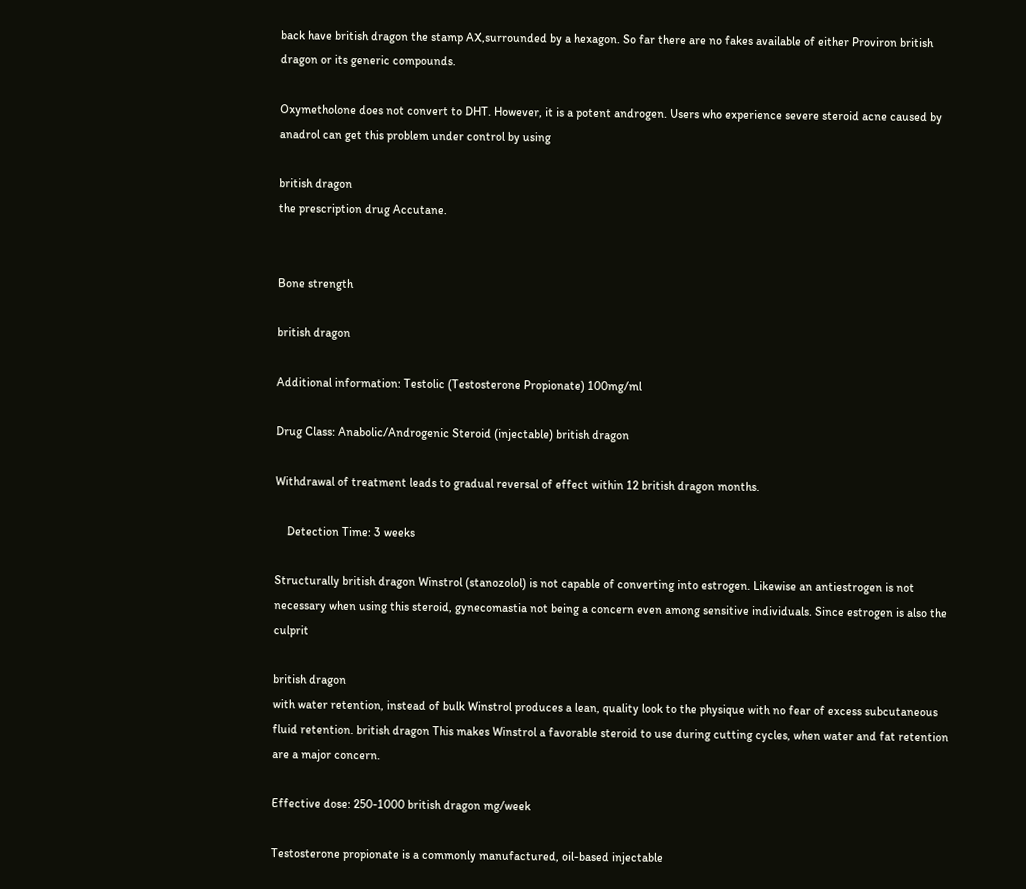back have british dragon the stamp AX,surrounded by a hexagon. So far there are no fakes available of either Proviron british dragon or its generic compounds.

Oxymetholone does not convert to DHT. However, it is a potent androgen. Users who experience severe steroid acne caused by anadrol can get this problem under control by using

british dragon
the prescription drug Accutane.


Bone strength

british dragon

Additional information: Testolic (Testosterone Propionate) 100mg/ml

Drug Class: Anabolic/Androgenic Steroid (injectable) british dragon

Withdrawal of treatment leads to gradual reversal of effect within 12 british dragon months.

    Detection Time: 3 weeks

Structurally british dragon Winstrol (stanozolol) is not capable of converting into estrogen. Likewise an antiestrogen is not necessary when using this steroid, gynecomastia not being a concern even among sensitive individuals. Since estrogen is also the culprit

british dragon
with water retention, instead of bulk Winstrol produces a lean, quality look to the physique with no fear of excess subcutaneous fluid retention. british dragon This makes Winstrol a favorable steroid to use during cutting cycles, when water and fat retention are a major concern.

Effective dose: 250-1000 british dragon mg/week

Testosterone propionate is a commonly manufactured, oil-based injectable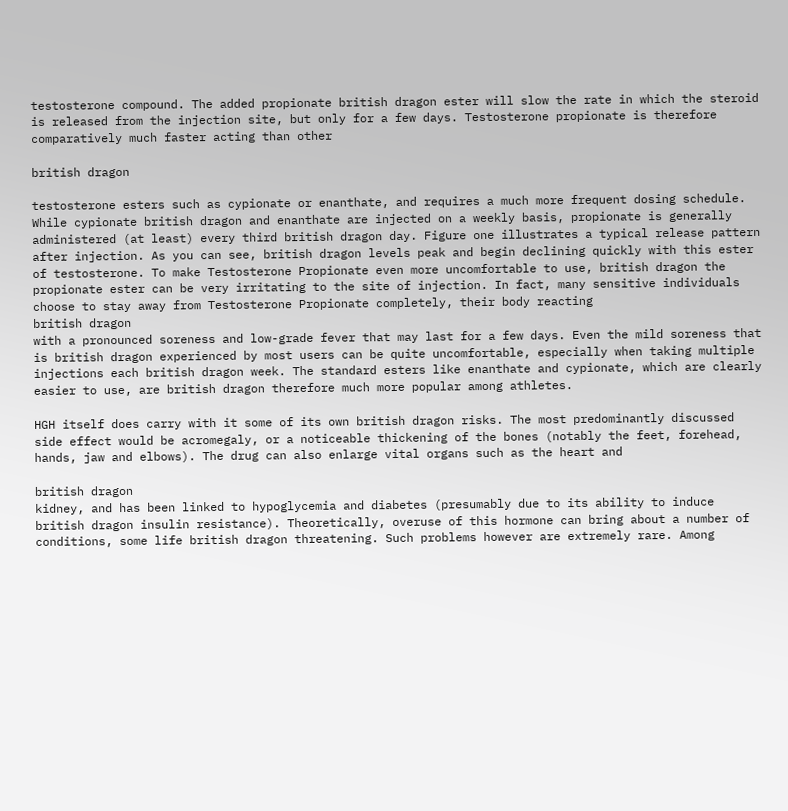testosterone compound. The added propionate british dragon ester will slow the rate in which the steroid is released from the injection site, but only for a few days. Testosterone propionate is therefore comparatively much faster acting than other

british dragon

testosterone esters such as cypionate or enanthate, and requires a much more frequent dosing schedule. While cypionate british dragon and enanthate are injected on a weekly basis, propionate is generally administered (at least) every third british dragon day. Figure one illustrates a typical release pattern after injection. As you can see, british dragon levels peak and begin declining quickly with this ester of testosterone. To make Testosterone Propionate even more uncomfortable to use, british dragon the propionate ester can be very irritating to the site of injection. In fact, many sensitive individuals choose to stay away from Testosterone Propionate completely, their body reacting
british dragon
with a pronounced soreness and low-grade fever that may last for a few days. Even the mild soreness that is british dragon experienced by most users can be quite uncomfortable, especially when taking multiple injections each british dragon week. The standard esters like enanthate and cypionate, which are clearly easier to use, are british dragon therefore much more popular among athletes.

HGH itself does carry with it some of its own british dragon risks. The most predominantly discussed side effect would be acromegaly, or a noticeable thickening of the bones (notably the feet, forehead, hands, jaw and elbows). The drug can also enlarge vital organs such as the heart and

british dragon
kidney, and has been linked to hypoglycemia and diabetes (presumably due to its ability to induce british dragon insulin resistance). Theoretically, overuse of this hormone can bring about a number of conditions, some life british dragon threatening. Such problems however are extremely rare. Among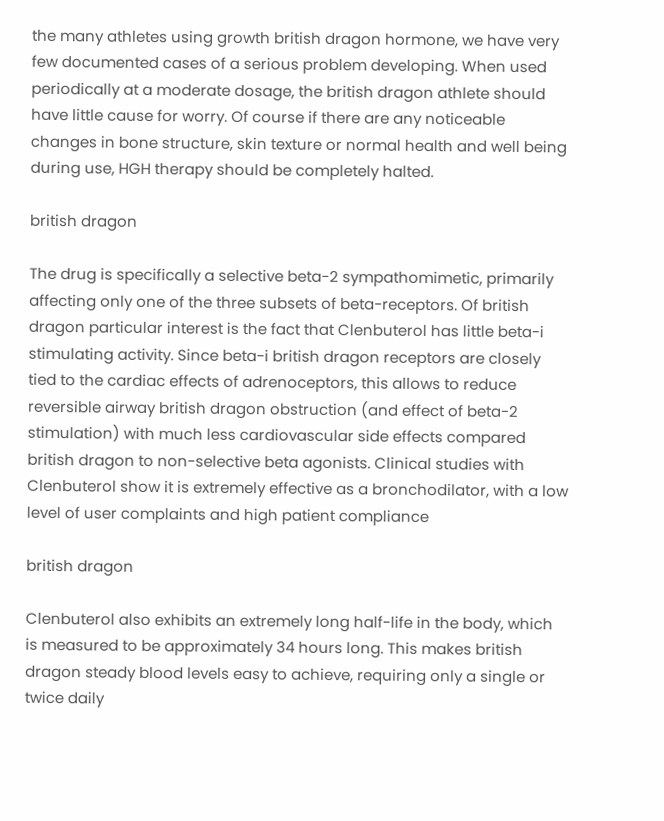the many athletes using growth british dragon hormone, we have very few documented cases of a serious problem developing. When used periodically at a moderate dosage, the british dragon athlete should have little cause for worry. Of course if there are any noticeable changes in bone structure, skin texture or normal health and well being during use, HGH therapy should be completely halted.

british dragon

The drug is specifically a selective beta-2 sympathomimetic, primarily affecting only one of the three subsets of beta-receptors. Of british dragon particular interest is the fact that Clenbuterol has little beta-i stimulating activity. Since beta-i british dragon receptors are closely tied to the cardiac effects of adrenoceptors, this allows to reduce reversible airway british dragon obstruction (and effect of beta-2 stimulation) with much less cardiovascular side effects compared british dragon to non-selective beta agonists. Clinical studies with Clenbuterol show it is extremely effective as a bronchodilator, with a low level of user complaints and high patient compliance

british dragon

Clenbuterol also exhibits an extremely long half-life in the body, which is measured to be approximately 34 hours long. This makes british dragon steady blood levels easy to achieve, requiring only a single or twice daily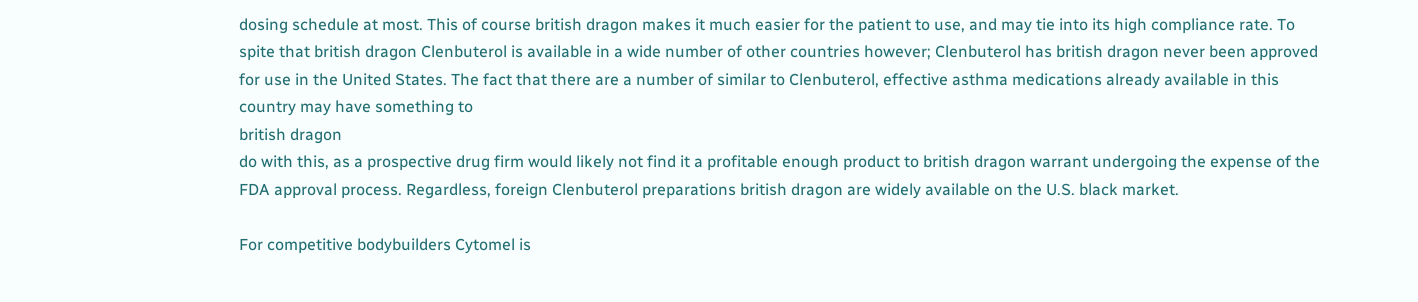dosing schedule at most. This of course british dragon makes it much easier for the patient to use, and may tie into its high compliance rate. To spite that british dragon Clenbuterol is available in a wide number of other countries however; Clenbuterol has british dragon never been approved for use in the United States. The fact that there are a number of similar to Clenbuterol, effective asthma medications already available in this country may have something to
british dragon
do with this, as a prospective drug firm would likely not find it a profitable enough product to british dragon warrant undergoing the expense of the FDA approval process. Regardless, foreign Clenbuterol preparations british dragon are widely available on the U.S. black market.

For competitive bodybuilders Cytomel is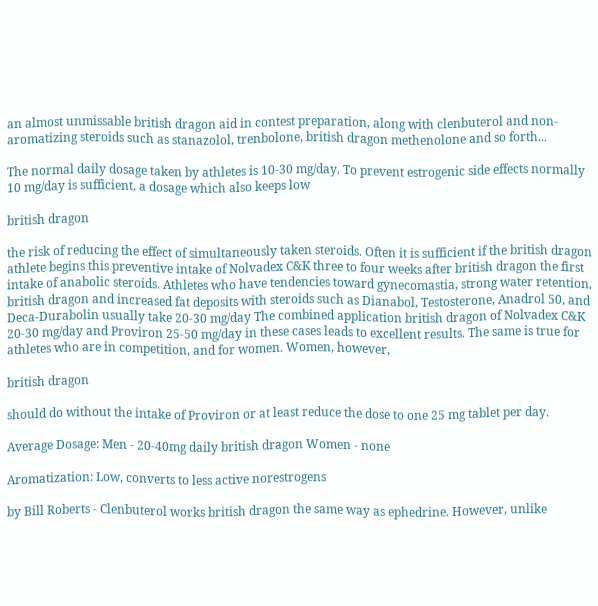an almost unmissable british dragon aid in contest preparation, along with clenbuterol and non-aromatizing steroids such as stanazolol, trenbolone, british dragon methenolone and so forth...

The normal daily dosage taken by athletes is 10-30 mg/day. To prevent estrogenic side effects normally 10 mg/day is sufficient, a dosage which also keeps low

british dragon

the risk of reducing the effect of simultaneously taken steroids. Often it is sufficient if the british dragon athlete begins this preventive intake of Nolvadex C&K three to four weeks after british dragon the first intake of anabolic steroids. Athletes who have tendencies toward gynecomastia, strong water retention, british dragon and increased fat deposits with steroids such as Dianabol, Testosterone, Anadrol 50, and Deca-Durabolin usually take 20-30 mg/day The combined application british dragon of Nolvadex C&K 20-30 mg/day and Proviron 25-50 mg/day in these cases leads to excellent results. The same is true for athletes who are in competition, and for women. Women, however,

british dragon

should do without the intake of Proviron or at least reduce the dose to one 25 mg tablet per day.

Average Dosage: Men - 20-40mg daily british dragon Women - none

Aromatization: Low, converts to less active norestrogens

by Bill Roberts - Clenbuterol works british dragon the same way as ephedrine. However, unlike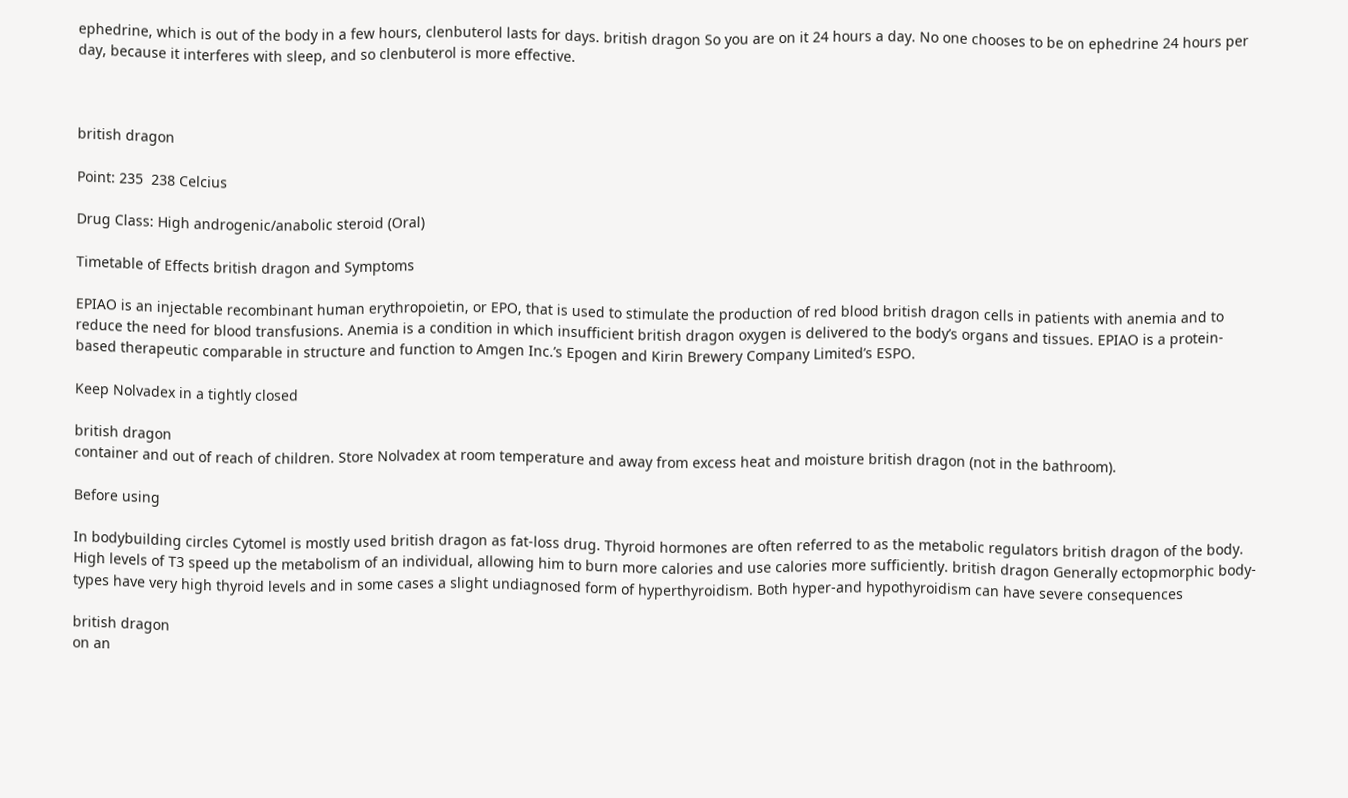ephedrine, which is out of the body in a few hours, clenbuterol lasts for days. british dragon So you are on it 24 hours a day. No one chooses to be on ephedrine 24 hours per day, because it interferes with sleep, and so clenbuterol is more effective.



british dragon

Point: 235  238 Celcius

Drug Class: High androgenic/anabolic steroid (Oral)

Timetable of Effects british dragon and Symptoms

EPIAO is an injectable recombinant human erythropoietin, or EPO, that is used to stimulate the production of red blood british dragon cells in patients with anemia and to reduce the need for blood transfusions. Anemia is a condition in which insufficient british dragon oxygen is delivered to the body’s organs and tissues. EPIAO is a protein-based therapeutic comparable in structure and function to Amgen Inc.’s Epogen and Kirin Brewery Company Limited’s ESPO.

Keep Nolvadex in a tightly closed

british dragon
container and out of reach of children. Store Nolvadex at room temperature and away from excess heat and moisture british dragon (not in the bathroom).

Before using

In bodybuilding circles Cytomel is mostly used british dragon as fat-loss drug. Thyroid hormones are often referred to as the metabolic regulators british dragon of the body. High levels of T3 speed up the metabolism of an individual, allowing him to burn more calories and use calories more sufficiently. british dragon Generally ectopmorphic body-types have very high thyroid levels and in some cases a slight undiagnosed form of hyperthyroidism. Both hyper-and hypothyroidism can have severe consequences

british dragon
on an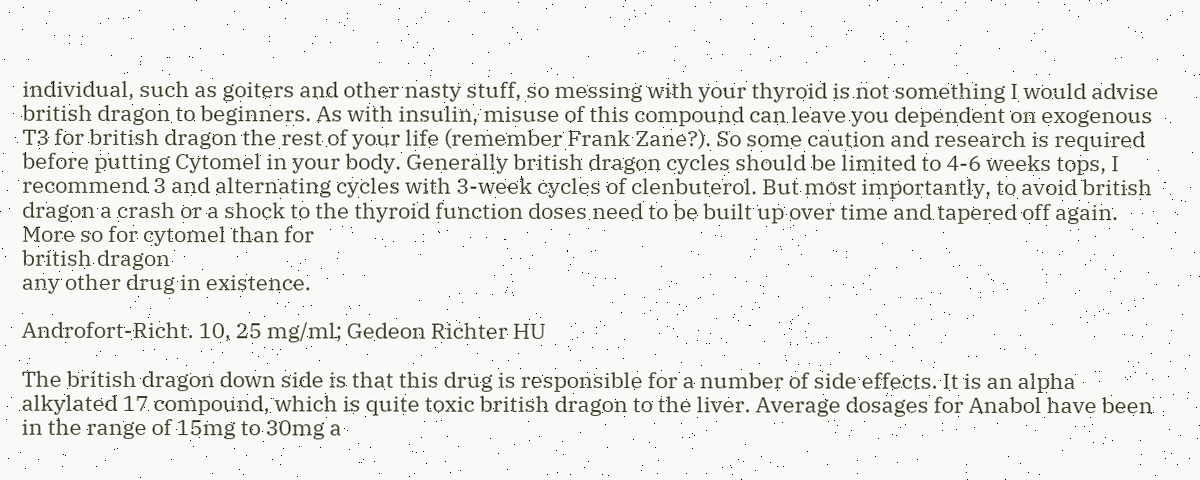individual, such as goiters and other nasty stuff, so messing with your thyroid is not something I would advise british dragon to beginners. As with insulin, misuse of this compound can leave you dependent on exogenous T3 for british dragon the rest of your life (remember Frank Zane?). So some caution and research is required before putting Cytomel in your body. Generally british dragon cycles should be limited to 4-6 weeks tops, I recommend 3 and alternating cycles with 3-week cycles of clenbuterol. But most importantly, to avoid british dragon a crash or a shock to the thyroid function doses need to be built up over time and tapered off again. More so for cytomel than for
british dragon
any other drug in existence.

Androfort-Richt. 10, 25 mg/ml; Gedeon Richter HU

The british dragon down side is that this drug is responsible for a number of side effects. It is an alpha alkylated 17 compound, which is quite toxic british dragon to the liver. Average dosages for Anabol have been in the range of 15mg to 30mg a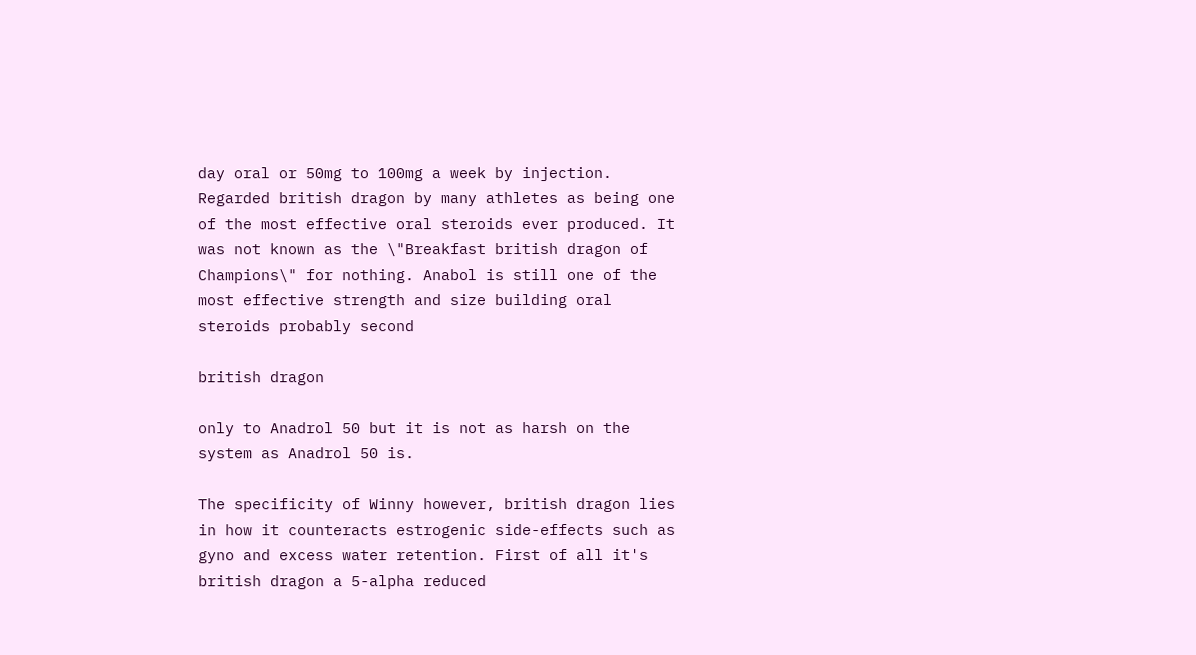day oral or 50mg to 100mg a week by injection. Regarded british dragon by many athletes as being one of the most effective oral steroids ever produced. It was not known as the \"Breakfast british dragon of Champions\" for nothing. Anabol is still one of the most effective strength and size building oral steroids probably second

british dragon

only to Anadrol 50 but it is not as harsh on the system as Anadrol 50 is.

The specificity of Winny however, british dragon lies in how it counteracts estrogenic side-effects such as gyno and excess water retention. First of all it's british dragon a 5-alpha reduced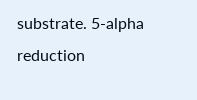substrate. 5-alpha reduction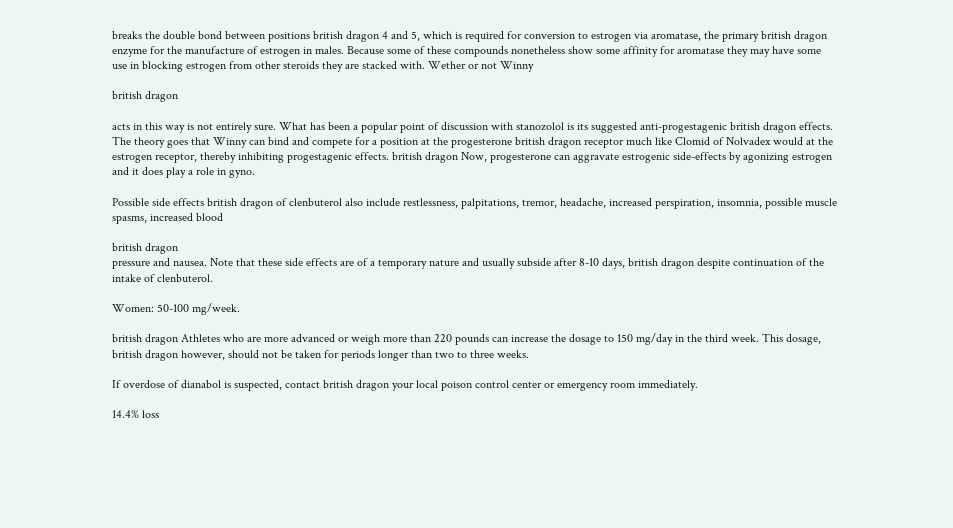breaks the double bond between positions british dragon 4 and 5, which is required for conversion to estrogen via aromatase, the primary british dragon enzyme for the manufacture of estrogen in males. Because some of these compounds nonetheless show some affinity for aromatase they may have some use in blocking estrogen from other steroids they are stacked with. Wether or not Winny

british dragon

acts in this way is not entirely sure. What has been a popular point of discussion with stanozolol is its suggested anti-progestagenic british dragon effects. The theory goes that Winny can bind and compete for a position at the progesterone british dragon receptor much like Clomid of Nolvadex would at the estrogen receptor, thereby inhibiting progestagenic effects. british dragon Now, progesterone can aggravate estrogenic side-effects by agonizing estrogen and it does play a role in gyno.

Possible side effects british dragon of clenbuterol also include restlessness, palpitations, tremor, headache, increased perspiration, insomnia, possible muscle spasms, increased blood

british dragon
pressure and nausea. Note that these side effects are of a temporary nature and usually subside after 8-10 days, british dragon despite continuation of the intake of clenbuterol.

Women: 50-100 mg/week.

british dragon Athletes who are more advanced or weigh more than 220 pounds can increase the dosage to 150 mg/day in the third week. This dosage, british dragon however, should not be taken for periods longer than two to three weeks.

If overdose of dianabol is suspected, contact british dragon your local poison control center or emergency room immediately.

14.4% loss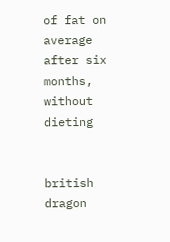of fat on average after six months, without dieting


british dragon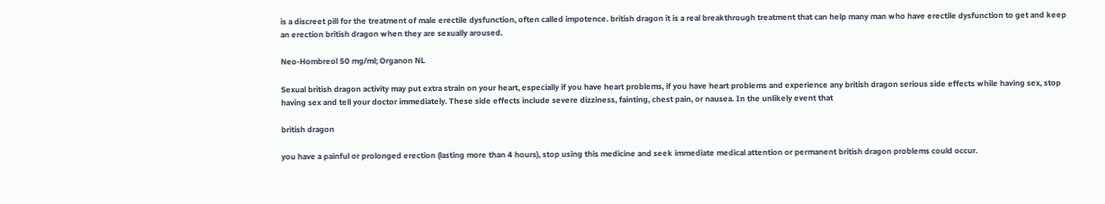is a discreet pill for the treatment of male erectile dysfunction, often called impotence. british dragon it is a real breakthrough treatment that can help many man who have erectile dysfunction to get and keep an erection british dragon when they are sexually aroused.

Neo-Hombreol 50 mg/ml; Organon NL

Sexual british dragon activity may put extra strain on your heart, especially if you have heart problems, if you have heart problems and experience any british dragon serious side effects while having sex, stop having sex and tell your doctor immediately. These side effects include severe dizziness, fainting, chest pain, or nausea. In the unlikely event that

british dragon

you have a painful or prolonged erection (lasting more than 4 hours), stop using this medicine and seek immediate medical attention or permanent british dragon problems could occur.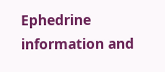Ephedrine information and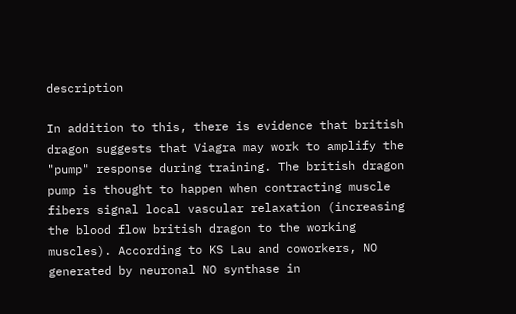description

In addition to this, there is evidence that british dragon suggests that Viagra may work to amplify the "pump" response during training. The british dragon pump is thought to happen when contracting muscle fibers signal local vascular relaxation (increasing the blood flow british dragon to the working muscles). According to KS Lau and coworkers, NO generated by neuronal NO synthase in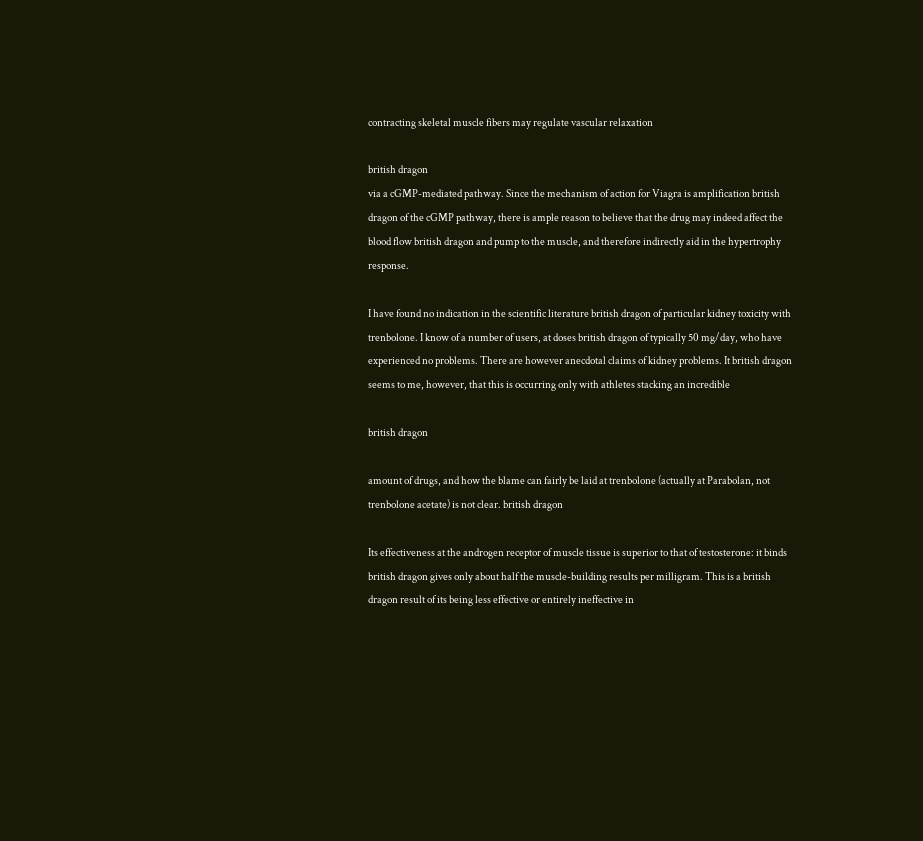contracting skeletal muscle fibers may regulate vascular relaxation

british dragon
via a cGMP-mediated pathway. Since the mechanism of action for Viagra is amplification british dragon of the cGMP pathway, there is ample reason to believe that the drug may indeed affect the blood flow british dragon and pump to the muscle, and therefore indirectly aid in the hypertrophy response.

I have found no indication in the scientific literature british dragon of particular kidney toxicity with trenbolone. I know of a number of users, at doses british dragon of typically 50 mg/day, who have experienced no problems. There are however anecdotal claims of kidney problems. It british dragon seems to me, however, that this is occurring only with athletes stacking an incredible

british dragon

amount of drugs, and how the blame can fairly be laid at trenbolone (actually at Parabolan, not trenbolone acetate) is not clear. british dragon

Its effectiveness at the androgen receptor of muscle tissue is superior to that of testosterone: it binds british dragon gives only about half the muscle-building results per milligram. This is a british dragon result of its being less effective or entirely ineffective in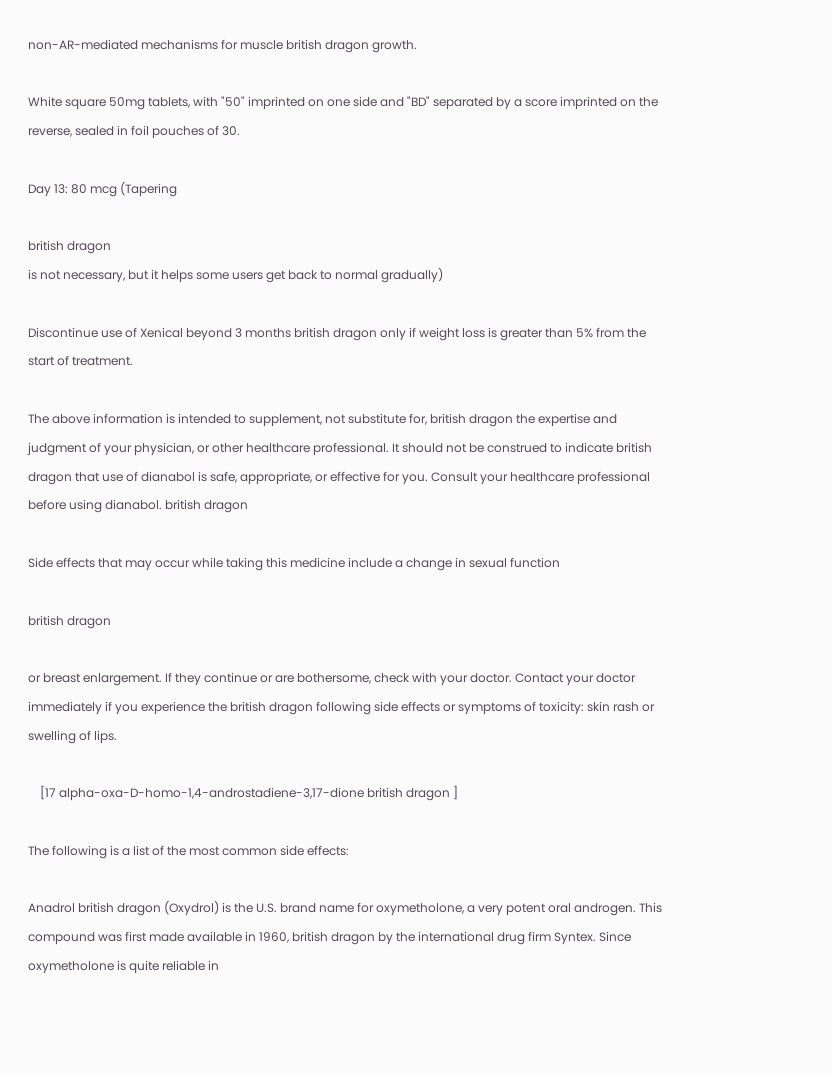non-AR-mediated mechanisms for muscle british dragon growth.

White square 50mg tablets, with "50" imprinted on one side and "BD" separated by a score imprinted on the reverse, sealed in foil pouches of 30.

Day 13: 80 mcg (Tapering

british dragon
is not necessary, but it helps some users get back to normal gradually)

Discontinue use of Xenical beyond 3 months british dragon only if weight loss is greater than 5% from the start of treatment.

The above information is intended to supplement, not substitute for, british dragon the expertise and judgment of your physician, or other healthcare professional. It should not be construed to indicate british dragon that use of dianabol is safe, appropriate, or effective for you. Consult your healthcare professional before using dianabol. british dragon

Side effects that may occur while taking this medicine include a change in sexual function

british dragon

or breast enlargement. If they continue or are bothersome, check with your doctor. Contact your doctor immediately if you experience the british dragon following side effects or symptoms of toxicity: skin rash or swelling of lips.

    [17 alpha-oxa-D-homo-1,4-androstadiene-3,17-dione british dragon ]

The following is a list of the most common side effects:

Anadrol british dragon (Oxydrol) is the U.S. brand name for oxymetholone, a very potent oral androgen. This compound was first made available in 1960, british dragon by the international drug firm Syntex. Since oxymetholone is quite reliable in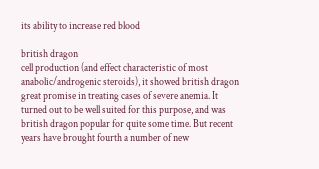its ability to increase red blood

british dragon
cell production (and effect characteristic of most anabolic/androgenic steroids), it showed british dragon great promise in treating cases of severe anemia. It turned out to be well suited for this purpose, and was british dragon popular for quite some time. But recent years have brought fourth a number of new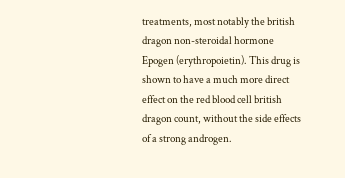treatments, most notably the british dragon non-steroidal hormone Epogen (erythropoietin). This drug is shown to have a much more direct effect on the red blood cell british dragon count, without the side effects of a strong androgen.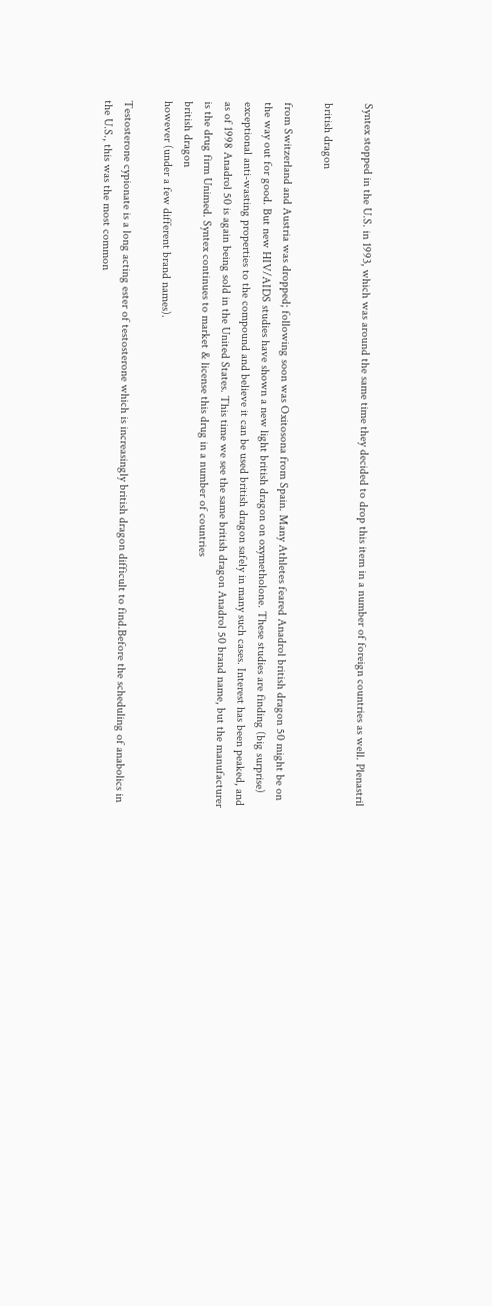Syntex stopped in the U.S. in 1993, which was around the same time they decided to drop this item in a number of foreign countries as well. Plenastril

british dragon

from Switzerland and Austria was dropped; following soon was Oxitosona from Spain. Many Athletes feared Anadrol british dragon 50 might be on the way out for good. But new HIV/AIDS studies have shown a new light british dragon on oxymetholone. These studies are finding (big surprise) exceptional anti-wasting properties to the compound and believe it can be used british dragon safely in many such cases. Interest has been peaked, and as of 1998 Anadrol 50 is again being sold in the United States. This time we see the same british dragon Anadrol 50 brand name, but the manufacturer is the drug firm Unimed. Syntex continues to market & license this drug in a number of countries
british dragon
however (under a few different brand names).

Testosterone cypionate is a long acting ester of testosterone which is increasingly british dragon difficult to find.Before the scheduling of anabolics in the U.S., this was the most common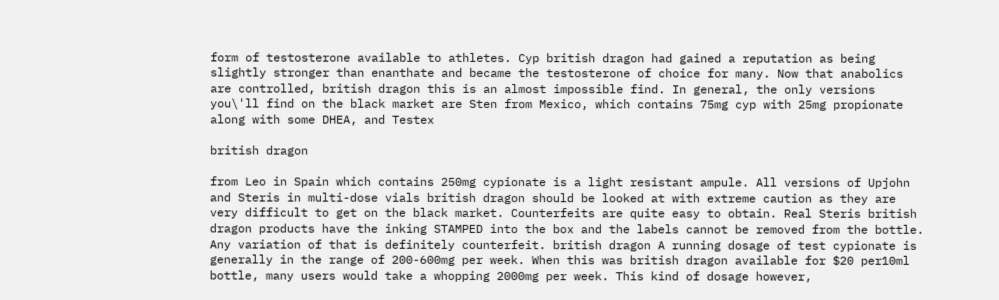form of testosterone available to athletes. Cyp british dragon had gained a reputation as being slightly stronger than enanthate and became the testosterone of choice for many. Now that anabolics are controlled, british dragon this is an almost impossible find. In general, the only versions you\'ll find on the black market are Sten from Mexico, which contains 75mg cyp with 25mg propionate along with some DHEA, and Testex

british dragon

from Leo in Spain which contains 250mg cypionate is a light resistant ampule. All versions of Upjohn and Steris in multi-dose vials british dragon should be looked at with extreme caution as they are very difficult to get on the black market. Counterfeits are quite easy to obtain. Real Steris british dragon products have the inking STAMPED into the box and the labels cannot be removed from the bottle. Any variation of that is definitely counterfeit. british dragon A running dosage of test cypionate is generally in the range of 200-600mg per week. When this was british dragon available for $20 per10ml bottle, many users would take a whopping 2000mg per week. This kind of dosage however,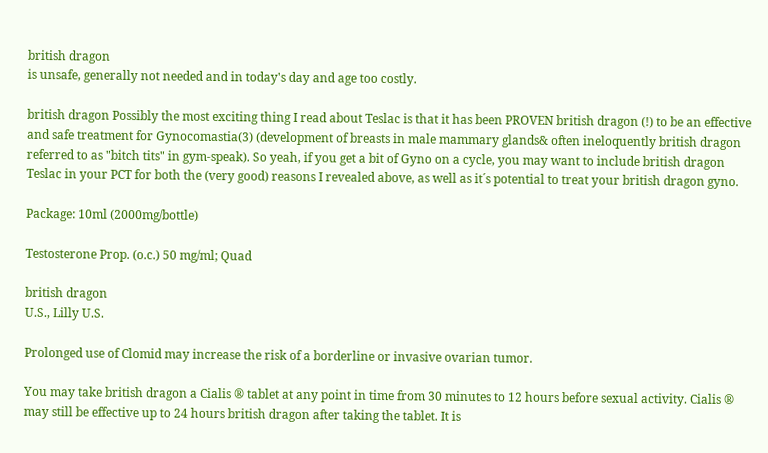british dragon
is unsafe, generally not needed and in today's day and age too costly.

british dragon Possibly the most exciting thing I read about Teslac is that it has been PROVEN british dragon (!) to be an effective and safe treatment for Gynocomastia(3) (development of breasts in male mammary glands& often ineloquently british dragon referred to as "bitch tits" in gym-speak). So yeah, if you get a bit of Gyno on a cycle, you may want to include british dragon Teslac in your PCT for both the (very good) reasons I revealed above, as well as it´s potential to treat your british dragon gyno.

Package: 10ml (2000mg/bottle)

Testosterone Prop. (o.c.) 50 mg/ml; Quad

british dragon
U.S., Lilly U.S.

Prolonged use of Clomid may increase the risk of a borderline or invasive ovarian tumor.

You may take british dragon a Cialis ® tablet at any point in time from 30 minutes to 12 hours before sexual activity. Cialis ® may still be effective up to 24 hours british dragon after taking the tablet. It is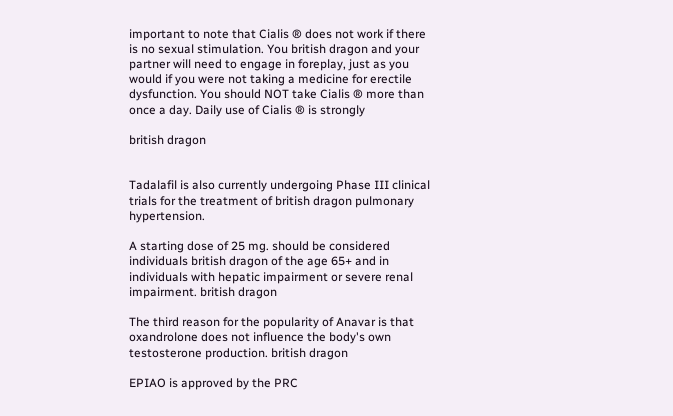important to note that Cialis ® does not work if there is no sexual stimulation. You british dragon and your partner will need to engage in foreplay, just as you would if you were not taking a medicine for erectile dysfunction. You should NOT take Cialis ® more than once a day. Daily use of Cialis ® is strongly

british dragon


Tadalafil is also currently undergoing Phase III clinical trials for the treatment of british dragon pulmonary hypertension.

A starting dose of 25 mg. should be considered individuals british dragon of the age 65+ and in individuals with hepatic impairment or severe renal impairment. british dragon

The third reason for the popularity of Anavar is that oxandrolone does not influence the body's own testosterone production. british dragon

EPIAO is approved by the PRC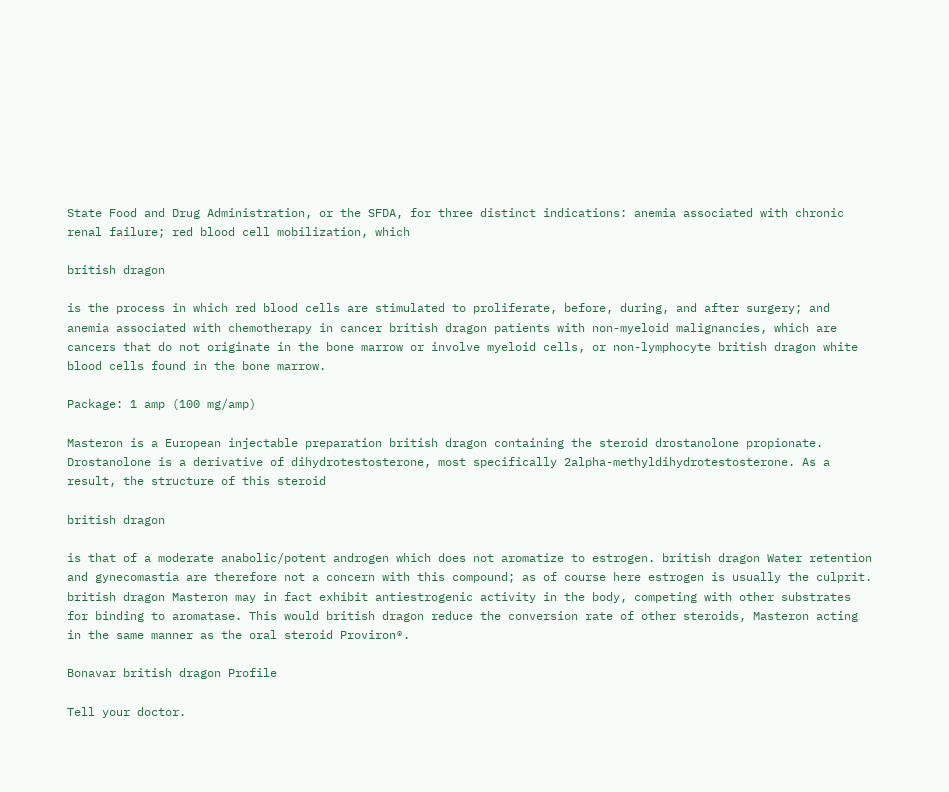State Food and Drug Administration, or the SFDA, for three distinct indications: anemia associated with chronic renal failure; red blood cell mobilization, which

british dragon

is the process in which red blood cells are stimulated to proliferate, before, during, and after surgery; and anemia associated with chemotherapy in cancer british dragon patients with non-myeloid malignancies, which are cancers that do not originate in the bone marrow or involve myeloid cells, or non-lymphocyte british dragon white blood cells found in the bone marrow.

Package: 1 amp (100 mg/amp)

Masteron is a European injectable preparation british dragon containing the steroid drostanolone propionate. Drostanolone is a derivative of dihydrotestosterone, most specifically 2alpha-methyldihydrotestosterone. As a result, the structure of this steroid

british dragon

is that of a moderate anabolic/potent androgen which does not aromatize to estrogen. british dragon Water retention and gynecomastia are therefore not a concern with this compound; as of course here estrogen is usually the culprit. british dragon Masteron may in fact exhibit antiestrogenic activity in the body, competing with other substrates for binding to aromatase. This would british dragon reduce the conversion rate of other steroids, Masteron acting in the same manner as the oral steroid Proviron®.

Bonavar british dragon Profile

Tell your doctor.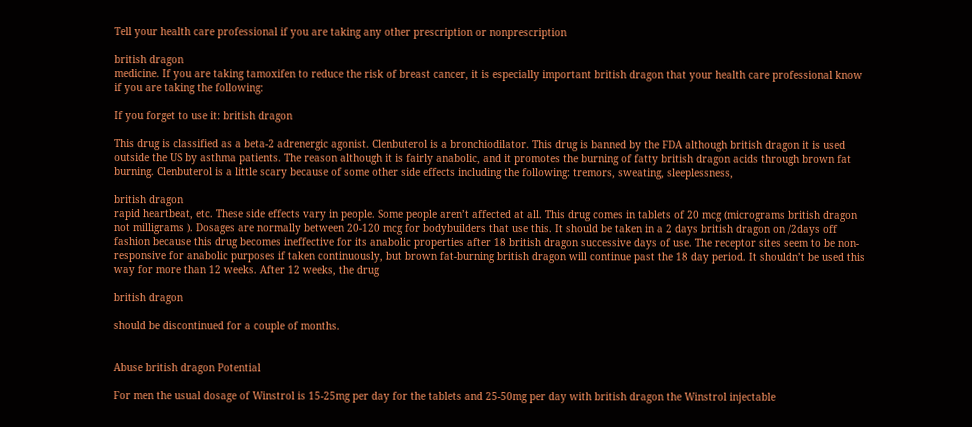Tell your health care professional if you are taking any other prescription or nonprescription

british dragon
medicine. If you are taking tamoxifen to reduce the risk of breast cancer, it is especially important british dragon that your health care professional know if you are taking the following:

If you forget to use it: british dragon

This drug is classified as a beta-2 adrenergic agonist. Clenbuterol is a bronchiodilator. This drug is banned by the FDA although british dragon it is used outside the US by asthma patients. The reason although it is fairly anabolic, and it promotes the burning of fatty british dragon acids through brown fat burning. Clenbuterol is a little scary because of some other side effects including the following: tremors, sweating, sleeplessness,

british dragon
rapid heartbeat, etc. These side effects vary in people. Some people aren’t affected at all. This drug comes in tablets of 20 mcg (micrograms british dragon not milligrams ). Dosages are normally between 20-120 mcg for bodybuilders that use this. It should be taken in a 2 days british dragon on /2days off fashion because this drug becomes ineffective for its anabolic properties after 18 british dragon successive days of use. The receptor sites seem to be non-responsive for anabolic purposes if taken continuously, but brown fat-burning british dragon will continue past the 18 day period. It shouldn’t be used this way for more than 12 weeks. After 12 weeks, the drug

british dragon

should be discontinued for a couple of months.


Abuse british dragon Potential

For men the usual dosage of Winstrol is 15-25mg per day for the tablets and 25-50mg per day with british dragon the Winstrol injectable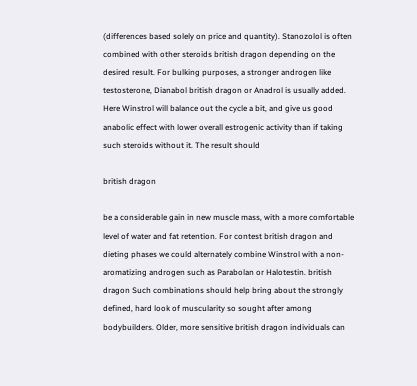(differences based solely on price and quantity). Stanozolol is often combined with other steroids british dragon depending on the desired result. For bulking purposes, a stronger androgen like testosterone, Dianabol british dragon or Anadrol is usually added. Here Winstrol will balance out the cycle a bit, and give us good anabolic effect with lower overall estrogenic activity than if taking such steroids without it. The result should

british dragon

be a considerable gain in new muscle mass, with a more comfortable level of water and fat retention. For contest british dragon and dieting phases we could alternately combine Winstrol with a non-aromatizing androgen such as Parabolan or Halotestin. british dragon Such combinations should help bring about the strongly defined, hard look of muscularity so sought after among bodybuilders. Older, more sensitive british dragon individuals can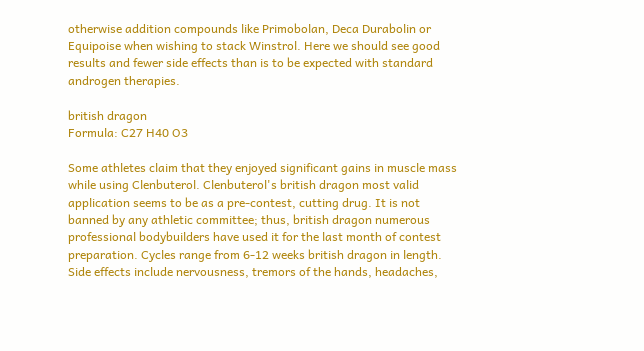otherwise addition compounds like Primobolan, Deca Durabolin or Equipoise when wishing to stack Winstrol. Here we should see good results and fewer side effects than is to be expected with standard androgen therapies.

british dragon
Formula: C27 H40 O3

Some athletes claim that they enjoyed significant gains in muscle mass while using Clenbuterol. Clenbuterol's british dragon most valid application seems to be as a pre-contest, cutting drug. It is not banned by any athletic committee; thus, british dragon numerous professional bodybuilders have used it for the last month of contest preparation. Cycles range from 6-12 weeks british dragon in length. Side effects include nervousness, tremors of the hands, headaches,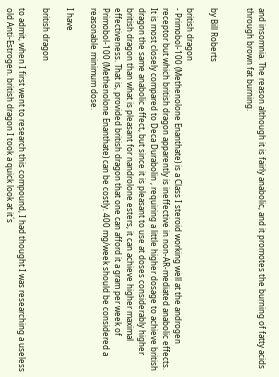and insomnia. The reason although it is fairly anabolic, and it promotes the burning of fatty acids through brown fat burning.


by Bill Roberts

british dragon
- Primobol-100 (Methenolone Enanthate) is a Class I steroid working well at the androgen receptor but which british dragon apparently is ineffective in non-AR-mediated anabolic effects. It is most closely compared to Deca Durabolin , requiring a little higher dosage to achieve british dragon the same anabolic effect, but since it is pleasant to use at doses considerably higher british dragon than what is pleasant for nandrolone esters, it can achieve higher maximal effectiveness. That is, provided british dragon that one can afford it a gram per week of Primobol-100 (Methenolone Enanthate) can be costly. 400 mg/week should be considered a reasonable minimum dose.

I have

british dragon

to admit, when I first went to research this compound, I had thought I was researching a useless old Anti-Estrogen. british dragon I took a quick look at it´s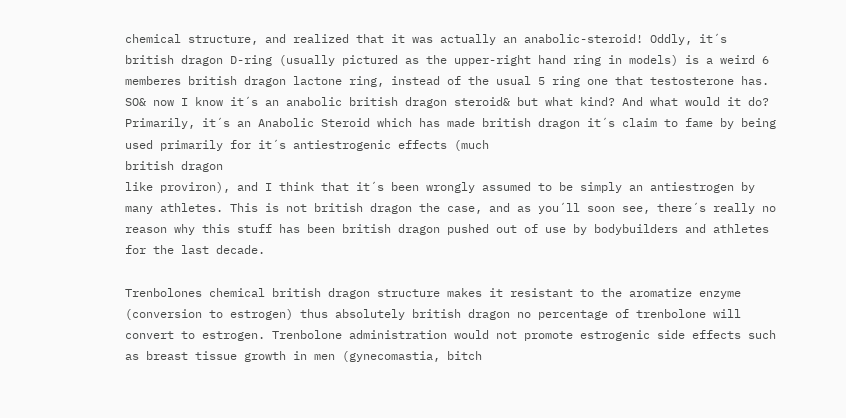chemical structure, and realized that it was actually an anabolic-steroid! Oddly, it´s british dragon D-ring (usually pictured as the upper-right hand ring in models) is a weird 6 memberes british dragon lactone ring, instead of the usual 5 ring one that testosterone has. SO& now I know it´s an anabolic british dragon steroid& but what kind? And what would it do? Primarily, it´s an Anabolic Steroid which has made british dragon it´s claim to fame by being used primarily for it´s antiestrogenic effects (much
british dragon
like proviron), and I think that it´s been wrongly assumed to be simply an antiestrogen by many athletes. This is not british dragon the case, and as you´ll soon see, there´s really no reason why this stuff has been british dragon pushed out of use by bodybuilders and athletes for the last decade.

Trenbolones chemical british dragon structure makes it resistant to the aromatize enzyme (conversion to estrogen) thus absolutely british dragon no percentage of trenbolone will convert to estrogen. Trenbolone administration would not promote estrogenic side effects such as breast tissue growth in men (gynecomastia, bitch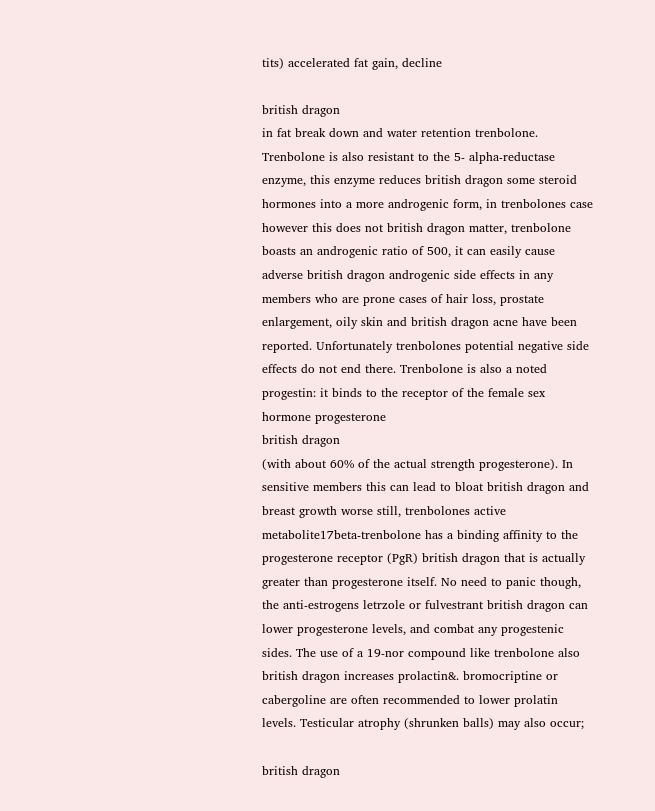tits) accelerated fat gain, decline

british dragon
in fat break down and water retention trenbolone. Trenbolone is also resistant to the 5- alpha-reductase enzyme, this enzyme reduces british dragon some steroid hormones into a more androgenic form, in trenbolones case however this does not british dragon matter, trenbolone boasts an androgenic ratio of 500, it can easily cause adverse british dragon androgenic side effects in any members who are prone cases of hair loss, prostate enlargement, oily skin and british dragon acne have been reported. Unfortunately trenbolones potential negative side effects do not end there. Trenbolone is also a noted progestin: it binds to the receptor of the female sex hormone progesterone
british dragon
(with about 60% of the actual strength progesterone). In sensitive members this can lead to bloat british dragon and breast growth worse still, trenbolones active metabolite17beta-trenbolone has a binding affinity to the progesterone receptor (PgR) british dragon that is actually greater than progesterone itself. No need to panic though, the anti-estrogens letrzole or fulvestrant british dragon can lower progesterone levels, and combat any progestenic sides. The use of a 19-nor compound like trenbolone also british dragon increases prolactin&. bromocriptine or cabergoline are often recommended to lower prolatin levels. Testicular atrophy (shrunken balls) may also occur;

british dragon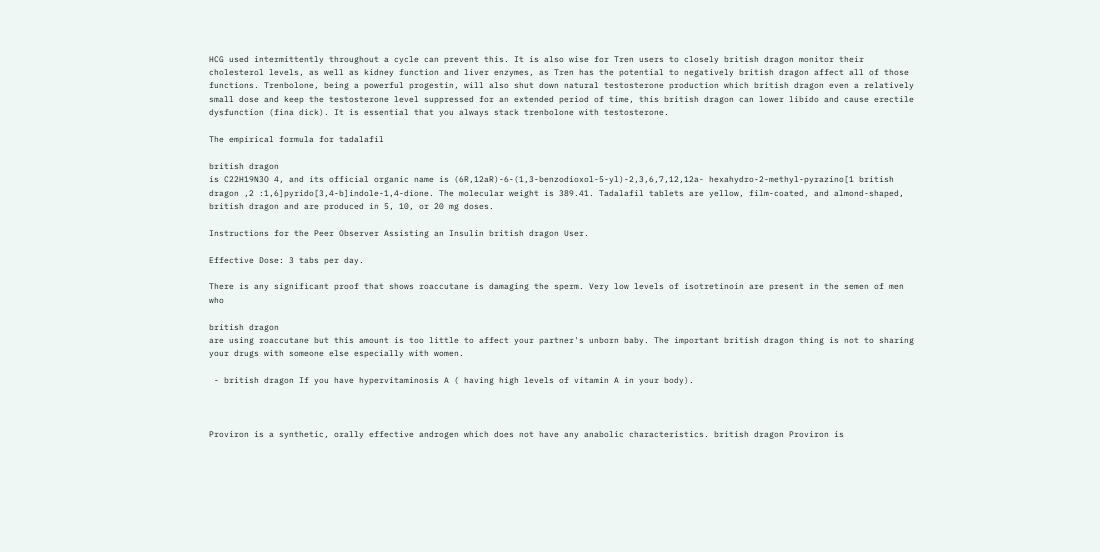HCG used intermittently throughout a cycle can prevent this. It is also wise for Tren users to closely british dragon monitor their cholesterol levels, as well as kidney function and liver enzymes, as Tren has the potential to negatively british dragon affect all of those functions. Trenbolone, being a powerful progestin, will also shut down natural testosterone production which british dragon even a relatively small dose and keep the testosterone level suppressed for an extended period of time, this british dragon can lower libido and cause erectile dysfunction (fina dick). It is essential that you always stack trenbolone with testosterone.

The empirical formula for tadalafil

british dragon
is C22H19N3O 4, and its official organic name is (6R,12aR)-6-(1,3-benzodioxol-5-yl)-2,3,6,7,12,12a- hexahydro-2-methyl-pyrazino[1 british dragon ,2 :1,6]pyrido[3,4-b]indole-1,4-dione. The molecular weight is 389.41. Tadalafil tablets are yellow, film-coated, and almond-shaped, british dragon and are produced in 5, 10, or 20 mg doses.

Instructions for the Peer Observer Assisting an Insulin british dragon User.

Effective Dose: 3 tabs per day.

There is any significant proof that shows roaccutane is damaging the sperm. Very low levels of isotretinoin are present in the semen of men who

british dragon
are using roaccutane but this amount is too little to affect your partner's unborn baby. The important british dragon thing is not to sharing your drugs with someone else especially with women.

 - british dragon If you have hypervitaminosis A ( having high levels of vitamin A in your body).



Proviron is a synthetic, orally effective androgen which does not have any anabolic characteristics. british dragon Proviron is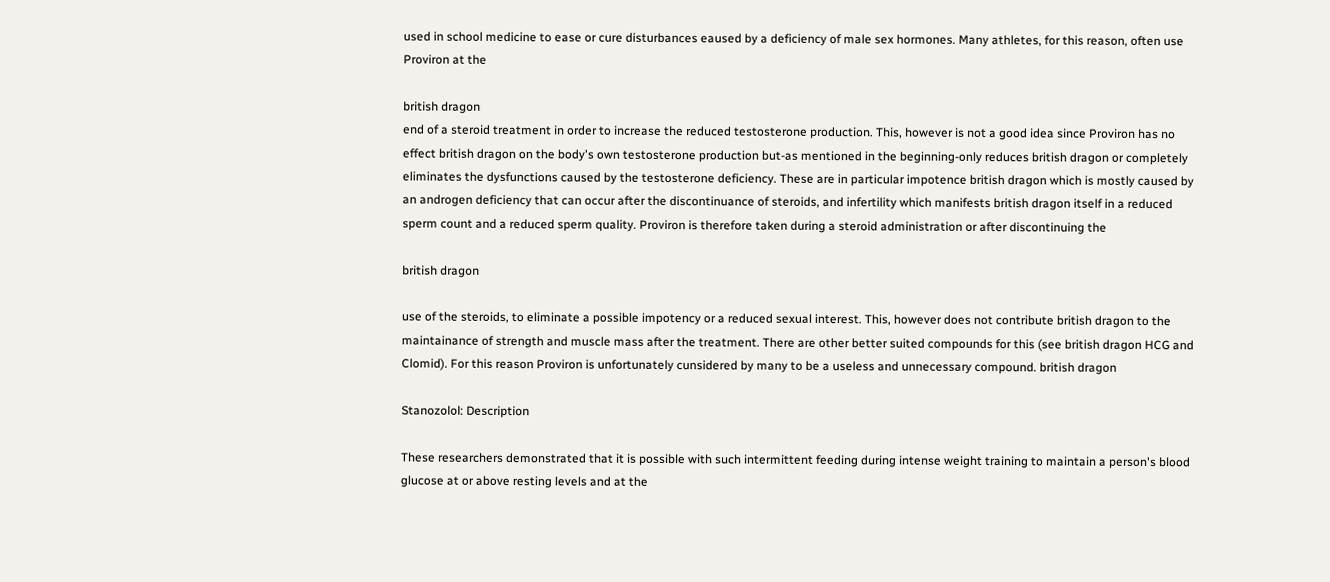used in school medicine to ease or cure disturbances eaused by a deficiency of male sex hormones. Many athletes, for this reason, often use Proviron at the

british dragon
end of a steroid treatment in order to increase the reduced testosterone production. This, however is not a good idea since Proviron has no effect british dragon on the body's own testosterone production but-as mentioned in the beginning-only reduces british dragon or completely eliminates the dysfunctions caused by the testosterone deficiency. These are in particular impotence british dragon which is mostly caused by an androgen deficiency that can occur after the discontinuance of steroids, and infertility which manifests british dragon itself in a reduced sperm count and a reduced sperm quality. Proviron is therefore taken during a steroid administration or after discontinuing the

british dragon

use of the steroids, to eliminate a possible impotency or a reduced sexual interest. This, however does not contribute british dragon to the maintainance of strength and muscle mass after the treatment. There are other better suited compounds for this (see british dragon HCG and Clomid). For this reason Proviron is unfortunately cunsidered by many to be a useless and unnecessary compound. british dragon

Stanozolol: Description

These researchers demonstrated that it is possible with such intermittent feeding during intense weight training to maintain a person's blood glucose at or above resting levels and at the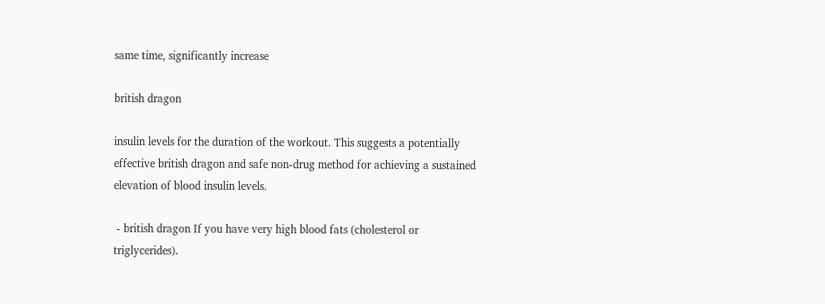same time, significantly increase

british dragon

insulin levels for the duration of the workout. This suggests a potentially effective british dragon and safe non-drug method for achieving a sustained elevation of blood insulin levels.

 - british dragon If you have very high blood fats (cholesterol or triglycerides).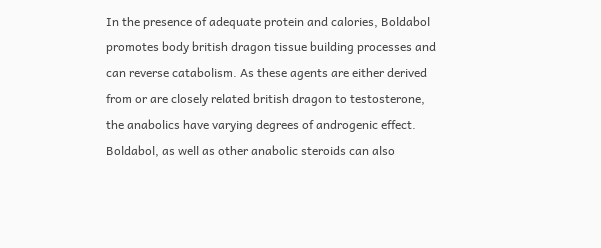In the presence of adequate protein and calories, Boldabol promotes body british dragon tissue building processes and can reverse catabolism. As these agents are either derived from or are closely related british dragon to testosterone, the anabolics have varying degrees of androgenic effect. Boldabol, as well as other anabolic steroids can also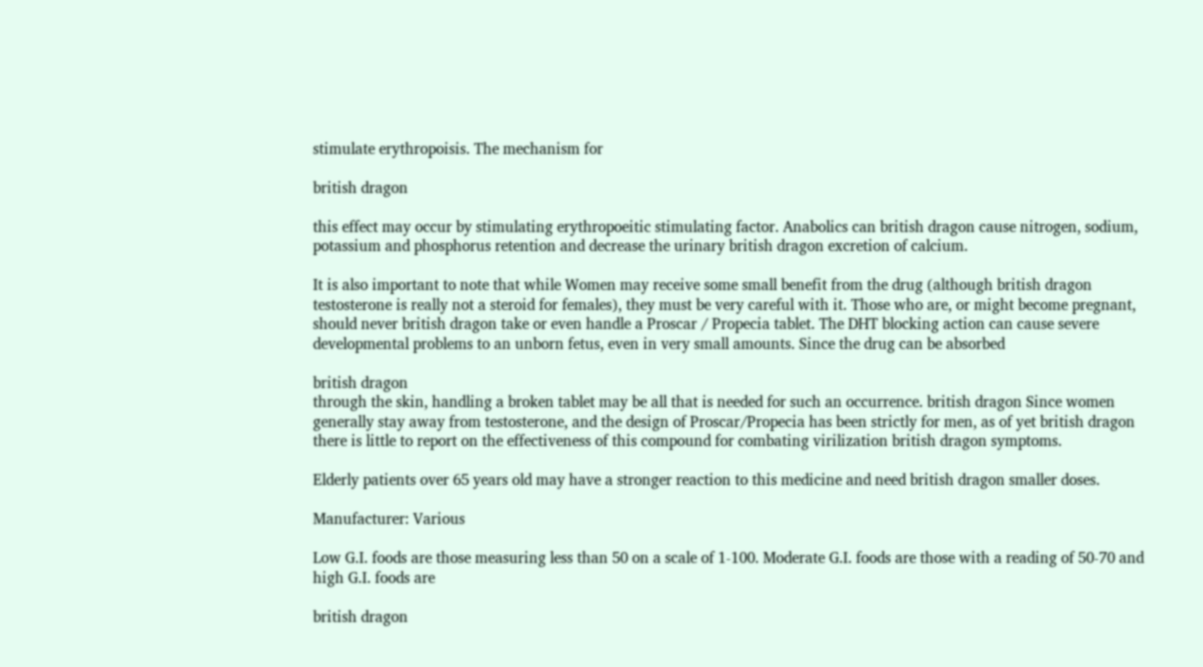stimulate erythropoisis. The mechanism for

british dragon

this effect may occur by stimulating erythropoeitic stimulating factor. Anabolics can british dragon cause nitrogen, sodium, potassium and phosphorus retention and decrease the urinary british dragon excretion of calcium.

It is also important to note that while Women may receive some small benefit from the drug (although british dragon testosterone is really not a steroid for females), they must be very careful with it. Those who are, or might become pregnant, should never british dragon take or even handle a Proscar / Propecia tablet. The DHT blocking action can cause severe developmental problems to an unborn fetus, even in very small amounts. Since the drug can be absorbed

british dragon
through the skin, handling a broken tablet may be all that is needed for such an occurrence. british dragon Since women generally stay away from testosterone, and the design of Proscar/Propecia has been strictly for men, as of yet british dragon there is little to report on the effectiveness of this compound for combating virilization british dragon symptoms.

Elderly patients over 65 years old may have a stronger reaction to this medicine and need british dragon smaller doses.

Manufacturer: Various

Low G.I. foods are those measuring less than 50 on a scale of 1-100. Moderate G.I. foods are those with a reading of 50-70 and high G.I. foods are

british dragon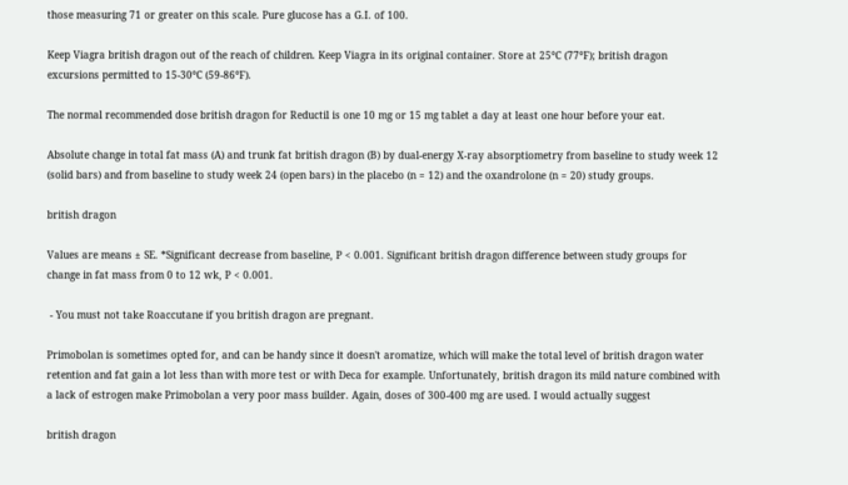those measuring 71 or greater on this scale. Pure glucose has a G.I. of 100.

Keep Viagra british dragon out of the reach of children. Keep Viagra in its original container. Store at 25°C (77°F); british dragon excursions permitted to 15-30°C (59-86°F).

The normal recommended dose british dragon for Reductil is one 10 mg or 15 mg tablet a day at least one hour before your eat.

Absolute change in total fat mass (A) and trunk fat british dragon (B) by dual-energy X-ray absorptiometry from baseline to study week 12 (solid bars) and from baseline to study week 24 (open bars) in the placebo (n = 12) and the oxandrolone (n = 20) study groups.

british dragon

Values are means ± SE. *Significant decrease from baseline, P < 0.001. Significant british dragon difference between study groups for change in fat mass from 0 to 12 wk, P < 0.001.

 - You must not take Roaccutane if you british dragon are pregnant.

Primobolan is sometimes opted for, and can be handy since it doesn't aromatize, which will make the total level of british dragon water retention and fat gain a lot less than with more test or with Deca for example. Unfortunately, british dragon its mild nature combined with a lack of estrogen make Primobolan a very poor mass builder. Again, doses of 300-400 mg are used. I would actually suggest

british dragon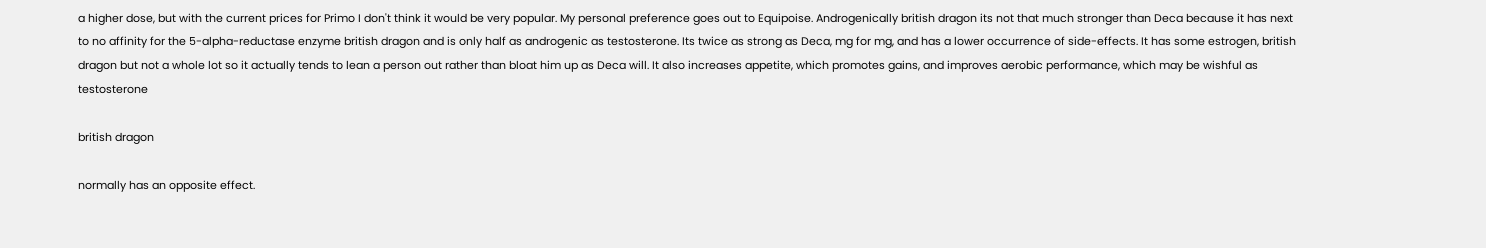a higher dose, but with the current prices for Primo I don't think it would be very popular. My personal preference goes out to Equipoise. Androgenically british dragon its not that much stronger than Deca because it has next to no affinity for the 5-alpha-reductase enzyme british dragon and is only half as androgenic as testosterone. Its twice as strong as Deca, mg for mg, and has a lower occurrence of side-effects. It has some estrogen, british dragon but not a whole lot so it actually tends to lean a person out rather than bloat him up as Deca will. It also increases appetite, which promotes gains, and improves aerobic performance, which may be wishful as testosterone

british dragon

normally has an opposite effect.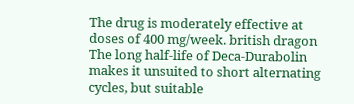The drug is moderately effective at doses of 400 mg/week. british dragon The long half-life of Deca-Durabolin makes it unsuited to short alternating cycles, but suitable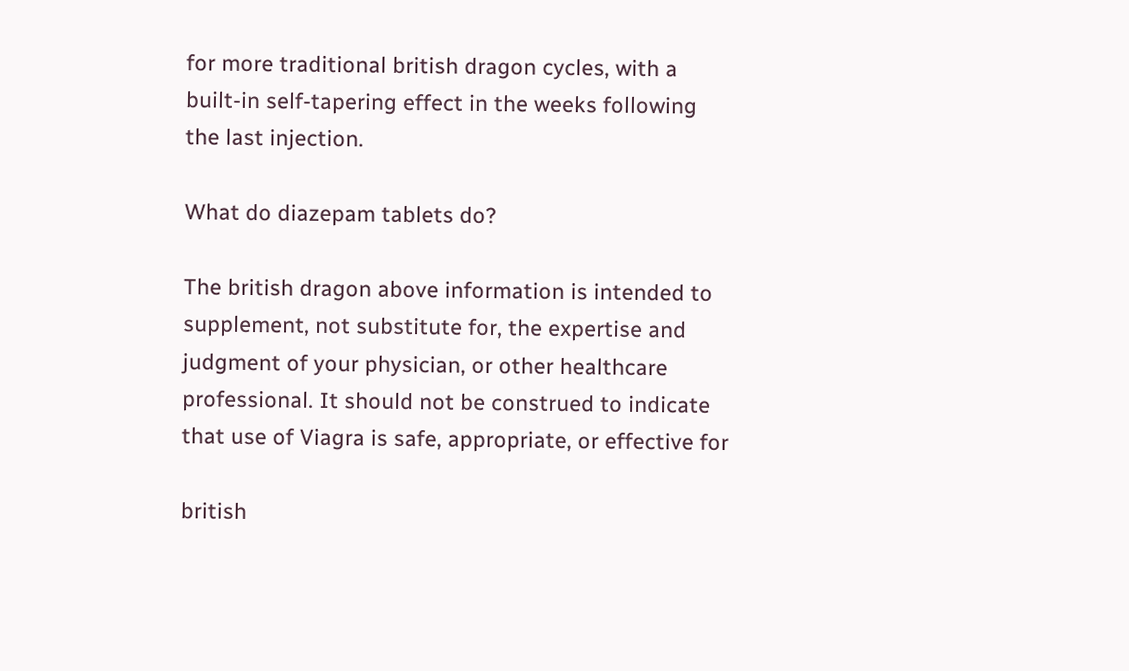for more traditional british dragon cycles, with a built-in self-tapering effect in the weeks following the last injection.

What do diazepam tablets do?

The british dragon above information is intended to supplement, not substitute for, the expertise and judgment of your physician, or other healthcare professional. It should not be construed to indicate that use of Viagra is safe, appropriate, or effective for

british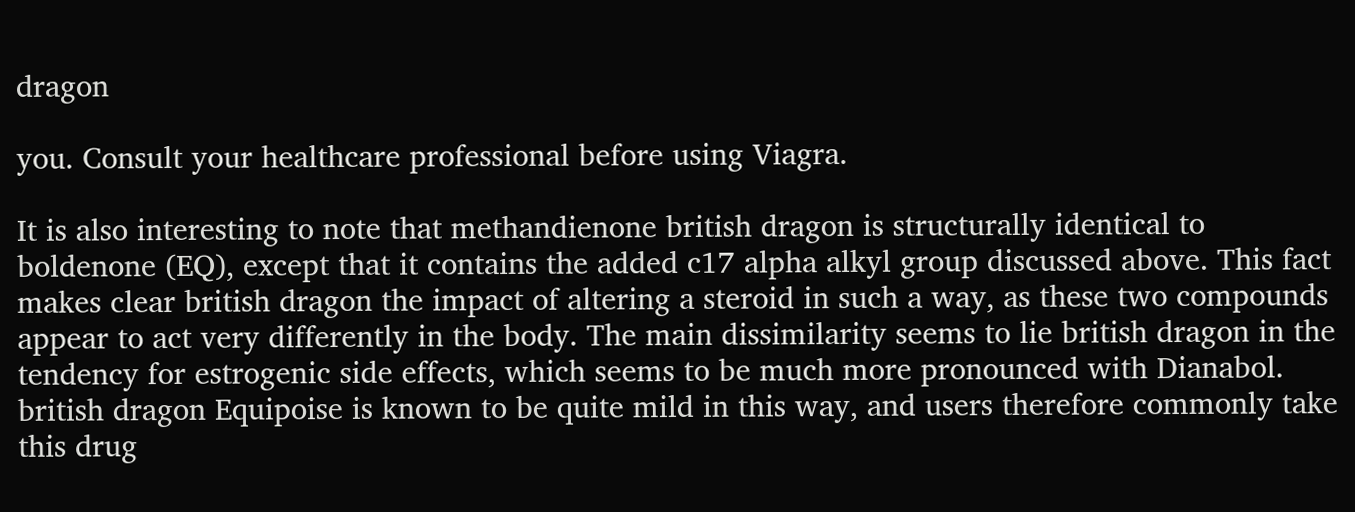dragon

you. Consult your healthcare professional before using Viagra.

It is also interesting to note that methandienone british dragon is structurally identical to boldenone (EQ), except that it contains the added c17 alpha alkyl group discussed above. This fact makes clear british dragon the impact of altering a steroid in such a way, as these two compounds appear to act very differently in the body. The main dissimilarity seems to lie british dragon in the tendency for estrogenic side effects, which seems to be much more pronounced with Dianabol. british dragon Equipoise is known to be quite mild in this way, and users therefore commonly take this drug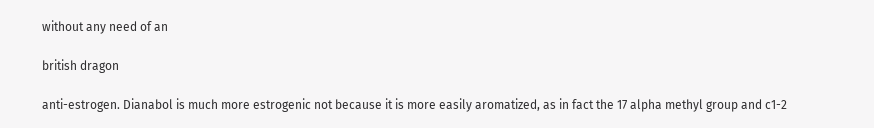without any need of an

british dragon

anti-estrogen. Dianabol is much more estrogenic not because it is more easily aromatized, as in fact the 17 alpha methyl group and c1-2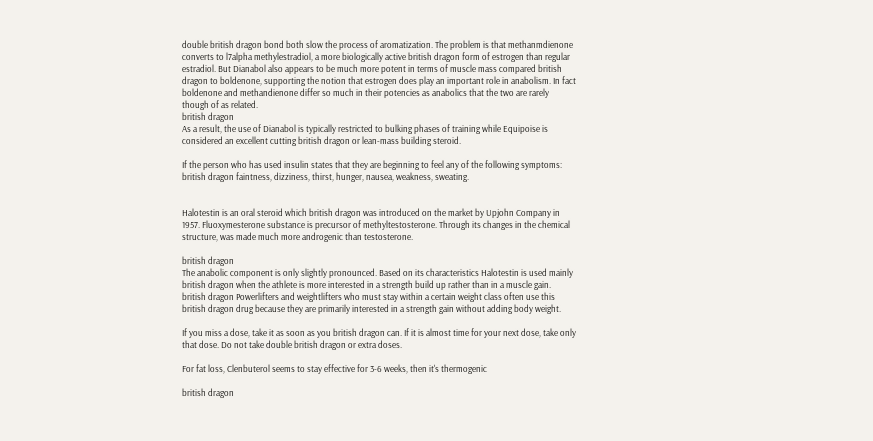double british dragon bond both slow the process of aromatization. The problem is that methanmdienone converts to l7alpha methylestradiol, a more biologically active british dragon form of estrogen than regular estradiol. But Dianabol also appears to be much more potent in terms of muscle mass compared british dragon to boldenone, supporting the notion that estrogen does play an important role in anabolism. In fact boldenone and methandienone differ so much in their potencies as anabolics that the two are rarely though of as related.
british dragon
As a result, the use of Dianabol is typically restricted to bulking phases of training while Equipoise is considered an excellent cutting british dragon or lean-mass building steroid.

If the person who has used insulin states that they are beginning to feel any of the following symptoms: british dragon faintness, dizziness, thirst, hunger, nausea, weakness, sweating.


Halotestin is an oral steroid which british dragon was introduced on the market by Upjohn Company in 1957. Fluoxymesterone substance is precursor of methyltestosterone. Through its changes in the chemical structure, was made much more androgenic than testosterone.

british dragon
The anabolic component is only slightly pronounced. Based on its characteristics Halotestin is used mainly british dragon when the athlete is more interested in a strength build up rather than in a muscle gain. british dragon Powerlifters and weightlifters who must stay within a certain weight class often use this british dragon drug because they are primarily interested in a strength gain without adding body weight.

If you miss a dose, take it as soon as you british dragon can. If it is almost time for your next dose, take only that dose. Do not take double british dragon or extra doses.

For fat loss, Clenbuterol seems to stay effective for 3-6 weeks, then it's thermogenic

british dragon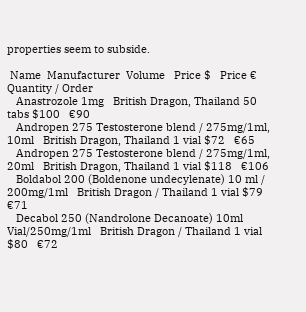properties seem to subside.

 Name  Manufacturer  Volume   Price $   Price €   Quantity / Order
   Anastrozole 1mg   British Dragon, Thailand 50 tabs $100   €90
   Andropen 275 Testosterone blend / 275mg/1ml, 10ml   British Dragon, Thailand 1 vial $72   €65
   Andropen 275 Testosterone blend / 275mg/1ml, 20ml   British Dragon, Thailand 1 vial $118   €106
   Boldabol 200 (Boldenone undecylenate) 10 ml / 200mg/1ml   British Dragon / Thailand 1 vial $79   €71
   Decabol 250 (Nandrolone Decanoate) 10ml Vial/250mg/1ml   British Dragon / Thailand 1 vial $80   €72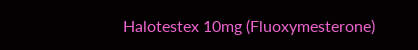Halotestex 10mg (Fluoxymesterone)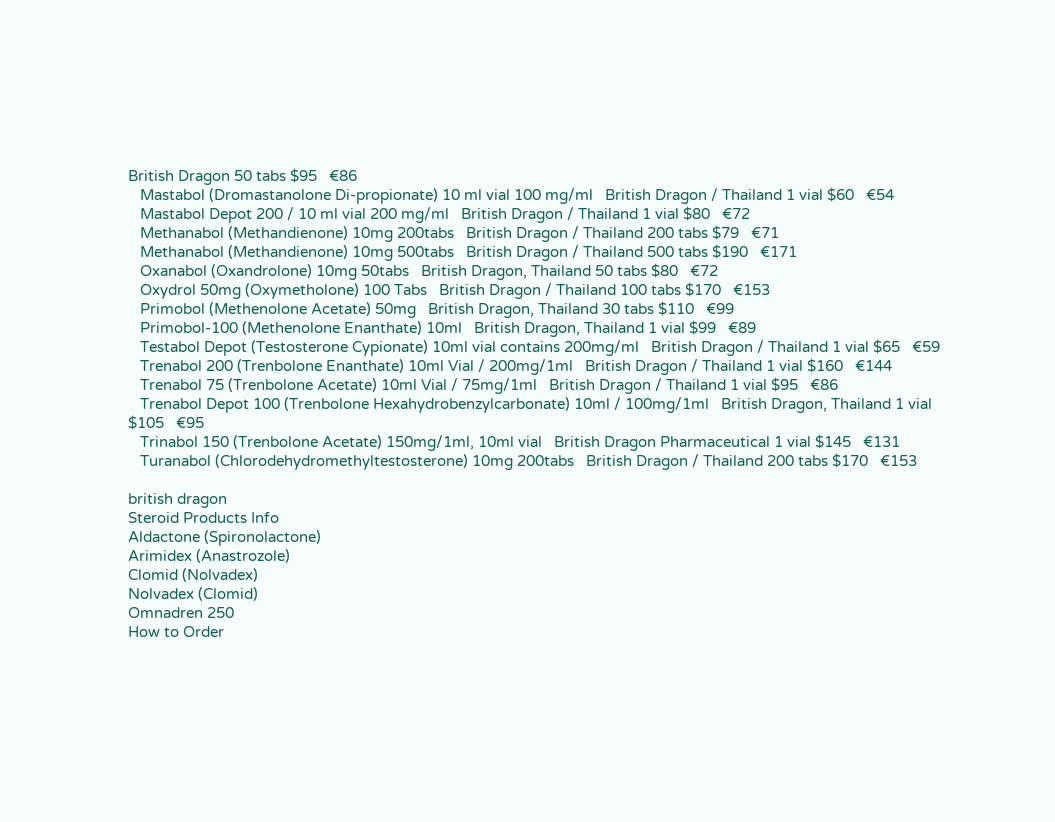British Dragon 50 tabs $95   €86
   Mastabol (Dromastanolone Di-propionate) 10 ml vial 100 mg/ml   British Dragon / Thailand 1 vial $60   €54
   Mastabol Depot 200 / 10 ml vial 200 mg/ml   British Dragon / Thailand 1 vial $80   €72
   Methanabol (Methandienone) 10mg 200tabs   British Dragon / Thailand 200 tabs $79   €71
   Methanabol (Methandienone) 10mg 500tabs   British Dragon / Thailand 500 tabs $190   €171
   Oxanabol (Oxandrolone) 10mg 50tabs   British Dragon, Thailand 50 tabs $80   €72
   Oxydrol 50mg (Oxymetholone) 100 Tabs   British Dragon / Thailand 100 tabs $170   €153
   Primobol (Methenolone Acetate) 50mg   British Dragon, Thailand 30 tabs $110   €99
   Primobol-100 (Methenolone Enanthate) 10ml   British Dragon, Thailand 1 vial $99   €89
   Testabol Depot (Testosterone Cypionate) 10ml vial contains 200mg/ml   British Dragon / Thailand 1 vial $65   €59
   Trenabol 200 (Trenbolone Enanthate) 10ml Vial / 200mg/1ml   British Dragon / Thailand 1 vial $160   €144
   Trenabol 75 (Trenbolone Acetate) 10ml Vial / 75mg/1ml   British Dragon / Thailand 1 vial $95   €86
   Trenabol Depot 100 (Trenbolone Hexahydrobenzylcarbonate) 10ml / 100mg/1ml   British Dragon, Thailand 1 vial $105   €95
   Trinabol 150 (Trenbolone Acetate) 150mg/1ml, 10ml vial   British Dragon Pharmaceutical 1 vial $145   €131
   Turanabol (Chlorodehydromethyltestosterone) 10mg 200tabs   British Dragon / Thailand 200 tabs $170   €153

british dragon
Steroid Products Info
Aldactone (Spironolactone)
Arimidex (Anastrozole)
Clomid (Nolvadex)
Nolvadex (Clomid)
Omnadren 250
How to Order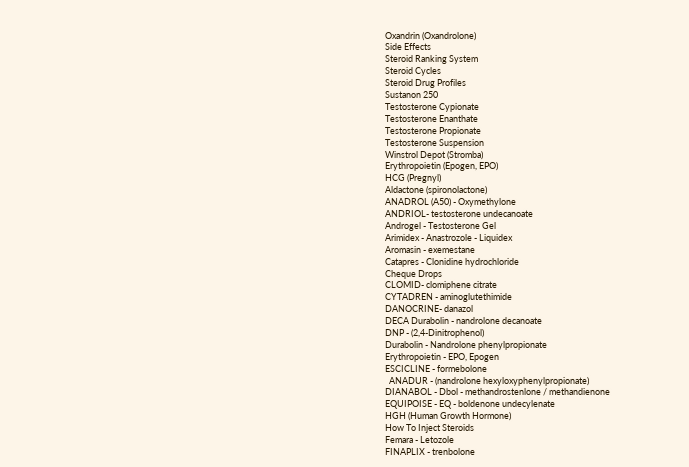Oxandrin (Oxandrolone)
Side Effects
Steroid Ranking System
Steroid Cycles
Steroid Drug Profiles
Sustanon 250
Testosterone Cypionate
Testosterone Enanthate
Testosterone Propionate
Testosterone Suspension
Winstrol Depot (Stromba)
Erythropoietin (Epogen, EPO)
HCG (Pregnyl)
Aldactone (spironolactone)
ANADROL (A50) - Oxymethylone
ANDRIOL- testosterone undecanoate
Androgel - Testosterone Gel
Arimidex - Anastrozole - Liquidex
Aromasin - exemestane
Catapres - Clonidine hydrochloride
Cheque Drops
CLOMID- clomiphene citrate
CYTADREN - aminoglutethimide
DANOCRINE- danazol
DECA Durabolin - nandrolone decanoate
DNP - (2,4-Dinitrophenol)
Durabolin - Nandrolone phenylpropionate
Erythropoietin - EPO, Epogen
ESCICLINE - formebolone
  ANADUR - (nandrolone hexyloxyphenylpropionate)
DIANABOL - Dbol - methandrostenlone / methandienone
EQUIPOISE - EQ - boldenone undecylenate
HGH (Human Growth Hormone)
How To Inject Steroids
Femara - Letozole
FINAPLIX - trenbolone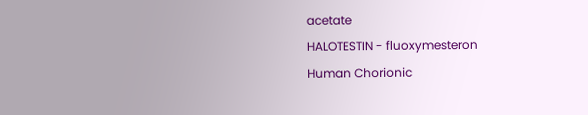acetate
HALOTESTIN - fluoxymesteron
Human Chorionic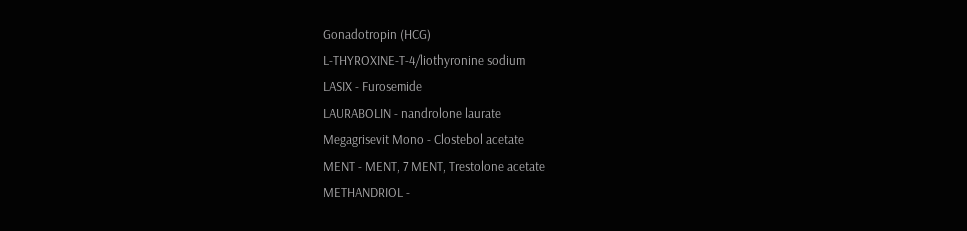Gonadotropin (HCG)
L-THYROXINE-T-4/liothyronine sodium
LASIX - Furosemide
LAURABOLIN - nandrolone laurate
Megagrisevit Mono - Clostebol acetate
MENT - MENT, 7 MENT, Trestolone acetate
METHANDRIOL -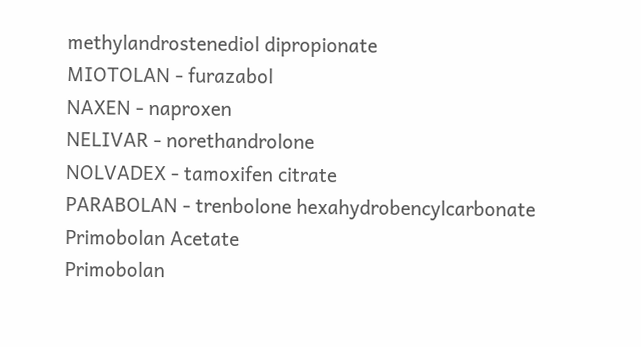methylandrostenediol dipropionate
MIOTOLAN - furazabol
NAXEN - naproxen
NELIVAR - norethandrolone
NOLVADEX - tamoxifen citrate
PARABOLAN - trenbolone hexahydrobencylcarbonate
Primobolan Acetate
Primobolan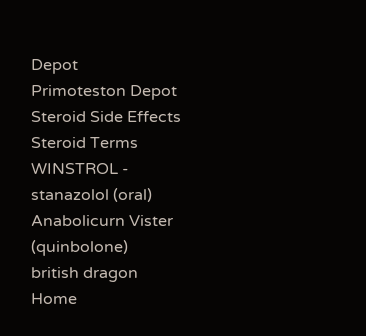Depot
Primoteston Depot
Steroid Side Effects
Steroid Terms
WINSTROL - stanazolol (oral)
Anabolicurn Vister (quinbolone)
british dragon
Home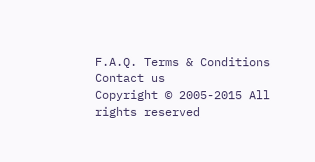F.A.Q. Terms & Conditions Contact us
Copyright © 2005-2015 All rights reserved